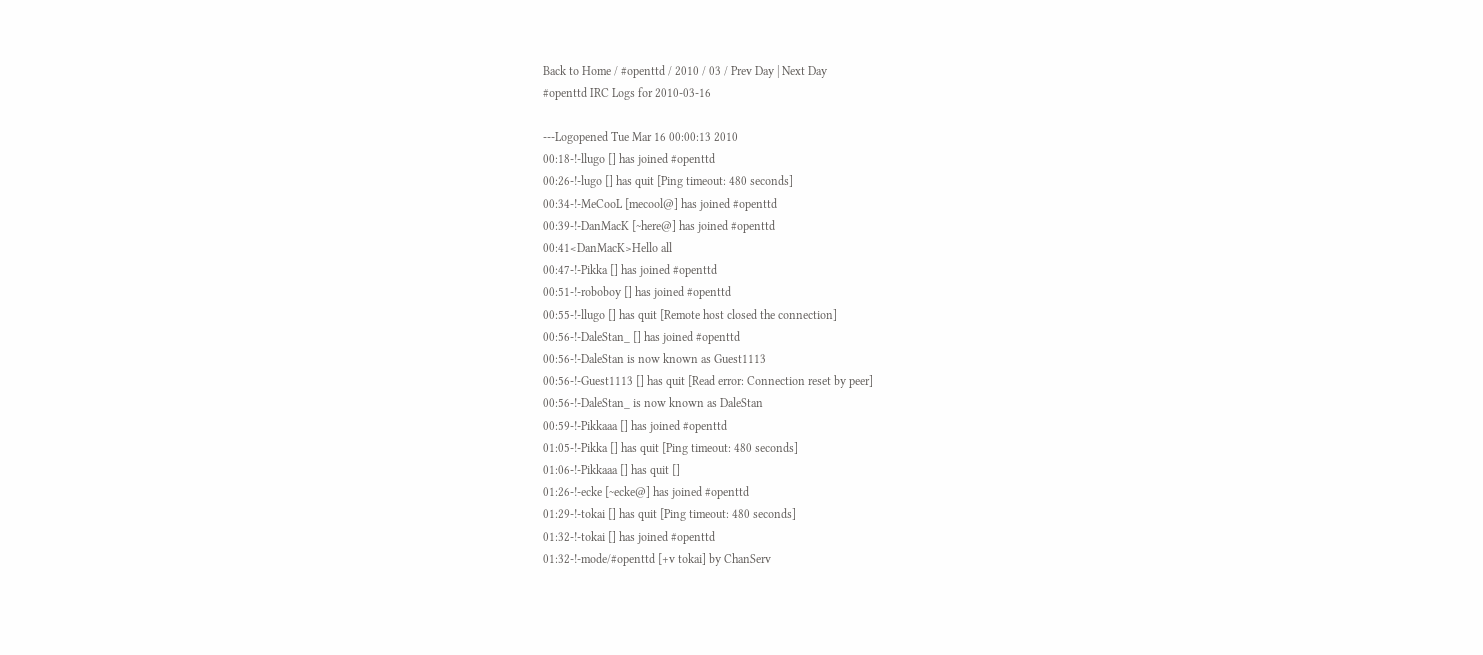Back to Home / #openttd / 2010 / 03 / Prev Day | Next Day
#openttd IRC Logs for 2010-03-16

---Logopened Tue Mar 16 00:00:13 2010
00:18-!-llugo [] has joined #openttd
00:26-!-lugo [] has quit [Ping timeout: 480 seconds]
00:34-!-MeCooL [mecool@] has joined #openttd
00:39-!-DanMacK [~here@] has joined #openttd
00:41<DanMacK>Hello all
00:47-!-Pikka [] has joined #openttd
00:51-!-roboboy [] has joined #openttd
00:55-!-llugo [] has quit [Remote host closed the connection]
00:56-!-DaleStan_ [] has joined #openttd
00:56-!-DaleStan is now known as Guest1113
00:56-!-Guest1113 [] has quit [Read error: Connection reset by peer]
00:56-!-DaleStan_ is now known as DaleStan
00:59-!-Pikkaaa [] has joined #openttd
01:05-!-Pikka [] has quit [Ping timeout: 480 seconds]
01:06-!-Pikkaaa [] has quit []
01:26-!-ecke [~ecke@] has joined #openttd
01:29-!-tokai [] has quit [Ping timeout: 480 seconds]
01:32-!-tokai [] has joined #openttd
01:32-!-mode/#openttd [+v tokai] by ChanServ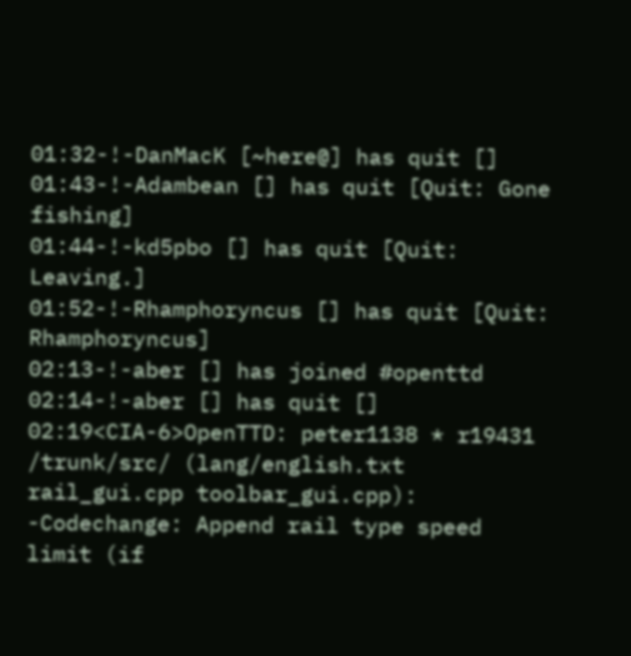01:32-!-DanMacK [~here@] has quit []
01:43-!-Adambean [] has quit [Quit: Gone fishing]
01:44-!-kd5pbo [] has quit [Quit: Leaving.]
01:52-!-Rhamphoryncus [] has quit [Quit: Rhamphoryncus]
02:13-!-aber [] has joined #openttd
02:14-!-aber [] has quit []
02:19<CIA-6>OpenTTD: peter1138 * r19431 /trunk/src/ (lang/english.txt rail_gui.cpp toolbar_gui.cpp): -Codechange: Append rail type speed limit (if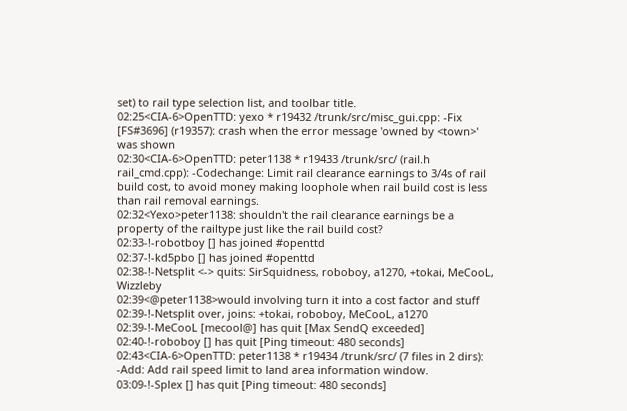set) to rail type selection list, and toolbar title.
02:25<CIA-6>OpenTTD: yexo * r19432 /trunk/src/misc_gui.cpp: -Fix [FS#3696] (r19357): crash when the error message 'owned by <town>' was shown
02:30<CIA-6>OpenTTD: peter1138 * r19433 /trunk/src/ (rail.h rail_cmd.cpp): -Codechange: Limit rail clearance earnings to 3/4s of rail build cost, to avoid money making loophole when rail build cost is less than rail removal earnings.
02:32<Yexo>peter1138: shouldn't the rail clearance earnings be a property of the railtype just like the rail build cost?
02:33-!-robotboy [] has joined #openttd
02:37-!-kd5pbo [] has joined #openttd
02:38-!-Netsplit <-> quits: SirSquidness, roboboy, a1270, +tokai, MeCooL, Wizzleby
02:39<@peter1138>would involving turn it into a cost factor and stuff
02:39-!-Netsplit over, joins: +tokai, roboboy, MeCooL, a1270
02:39-!-MeCooL [mecool@] has quit [Max SendQ exceeded]
02:40-!-roboboy [] has quit [Ping timeout: 480 seconds]
02:43<CIA-6>OpenTTD: peter1138 * r19434 /trunk/src/ (7 files in 2 dirs): -Add: Add rail speed limit to land area information window.
03:09-!-Splex [] has quit [Ping timeout: 480 seconds]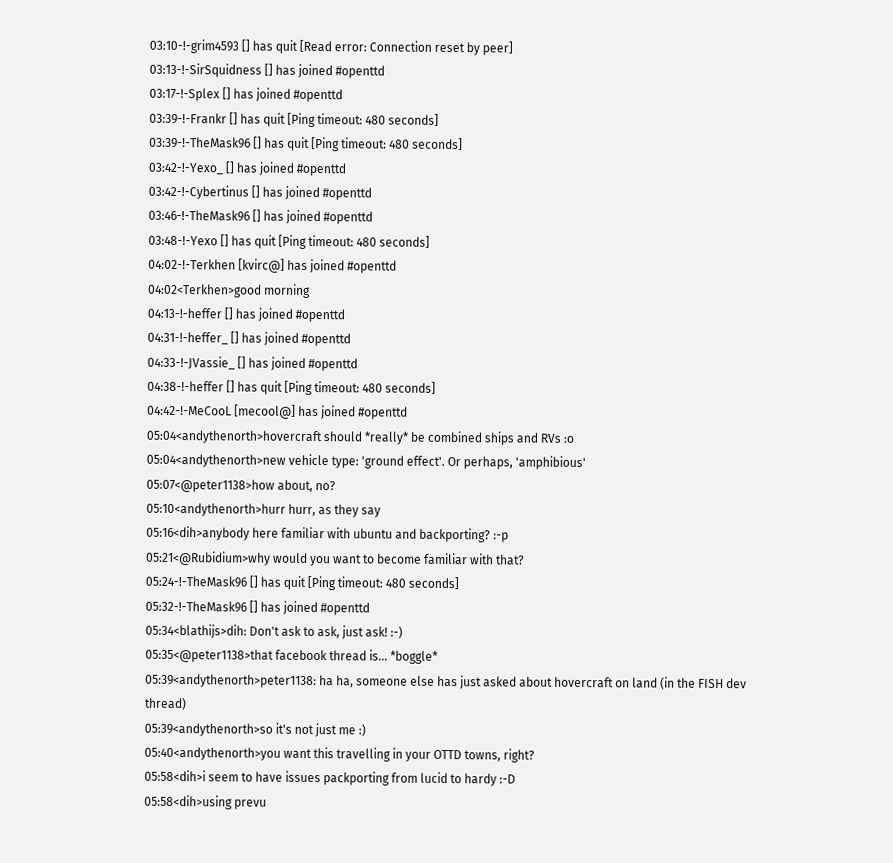03:10-!-grim4593 [] has quit [Read error: Connection reset by peer]
03:13-!-SirSquidness [] has joined #openttd
03:17-!-Splex [] has joined #openttd
03:39-!-Frankr [] has quit [Ping timeout: 480 seconds]
03:39-!-TheMask96 [] has quit [Ping timeout: 480 seconds]
03:42-!-Yexo_ [] has joined #openttd
03:42-!-Cybertinus [] has joined #openttd
03:46-!-TheMask96 [] has joined #openttd
03:48-!-Yexo [] has quit [Ping timeout: 480 seconds]
04:02-!-Terkhen [kvirc@] has joined #openttd
04:02<Terkhen>good morning
04:13-!-heffer [] has joined #openttd
04:31-!-heffer_ [] has joined #openttd
04:33-!-JVassie_ [] has joined #openttd
04:38-!-heffer [] has quit [Ping timeout: 480 seconds]
04:42-!-MeCooL [mecool@] has joined #openttd
05:04<andythenorth>hovercraft should *really* be combined ships and RVs :o
05:04<andythenorth>new vehicle type: 'ground effect'. Or perhaps, 'amphibious'
05:07<@peter1138>how about, no?
05:10<andythenorth>hurr hurr, as they say
05:16<dih>anybody here familiar with ubuntu and backporting? :-p
05:21<@Rubidium>why would you want to become familiar with that?
05:24-!-TheMask96 [] has quit [Ping timeout: 480 seconds]
05:32-!-TheMask96 [] has joined #openttd
05:34<blathijs>dih: Don't ask to ask, just ask! :-)
05:35<@peter1138>that facebook thread is... *boggle*
05:39<andythenorth>peter1138: ha ha, someone else has just asked about hovercraft on land (in the FISH dev thread)
05:39<andythenorth>so it's not just me :)
05:40<andythenorth>you want this travelling in your OTTD towns, right?
05:58<dih>i seem to have issues packporting from lucid to hardy :-D
05:58<dih>using prevu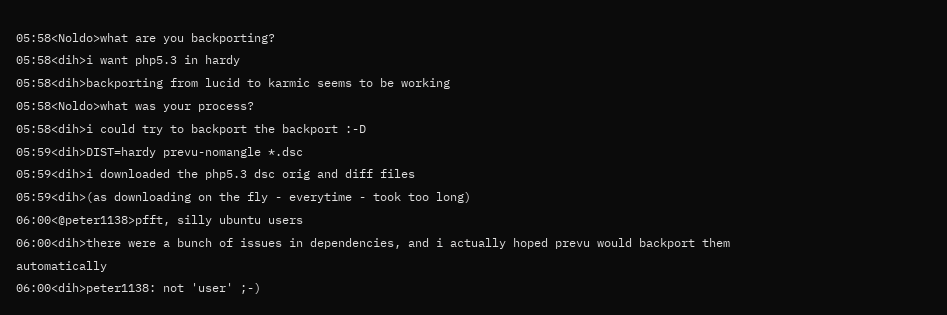05:58<Noldo>what are you backporting?
05:58<dih>i want php5.3 in hardy
05:58<dih>backporting from lucid to karmic seems to be working
05:58<Noldo>what was your process?
05:58<dih>i could try to backport the backport :-D
05:59<dih>DIST=hardy prevu-nomangle *.dsc
05:59<dih>i downloaded the php5.3 dsc orig and diff files
05:59<dih>(as downloading on the fly - everytime - took too long)
06:00<@peter1138>pfft, silly ubuntu users
06:00<dih>there were a bunch of issues in dependencies, and i actually hoped prevu would backport them automatically
06:00<dih>peter1138: not 'user' ;-)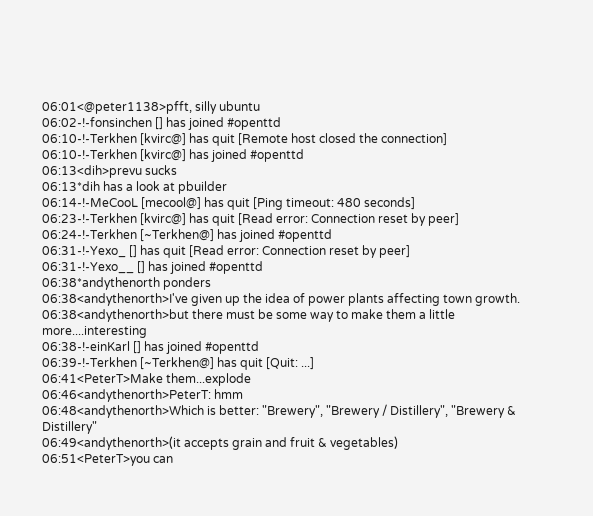06:01<@peter1138>pfft, silly ubuntu
06:02-!-fonsinchen [] has joined #openttd
06:10-!-Terkhen [kvirc@] has quit [Remote host closed the connection]
06:10-!-Terkhen [kvirc@] has joined #openttd
06:13<dih>prevu sucks
06:13*dih has a look at pbuilder
06:14-!-MeCooL [mecool@] has quit [Ping timeout: 480 seconds]
06:23-!-Terkhen [kvirc@] has quit [Read error: Connection reset by peer]
06:24-!-Terkhen [~Terkhen@] has joined #openttd
06:31-!-Yexo_ [] has quit [Read error: Connection reset by peer]
06:31-!-Yexo__ [] has joined #openttd
06:38*andythenorth ponders
06:38<andythenorth>I've given up the idea of power plants affecting town growth.
06:38<andythenorth>but there must be some way to make them a little more....interesting
06:38-!-einKarl [] has joined #openttd
06:39-!-Terkhen [~Terkhen@] has quit [Quit: ...]
06:41<PeterT>Make them...explode
06:46<andythenorth>PeterT: hmm
06:48<andythenorth>Which is better: "Brewery", "Brewery / Distillery", "Brewery & Distillery"
06:49<andythenorth>(it accepts grain and fruit & vegetables)
06:51<PeterT>you can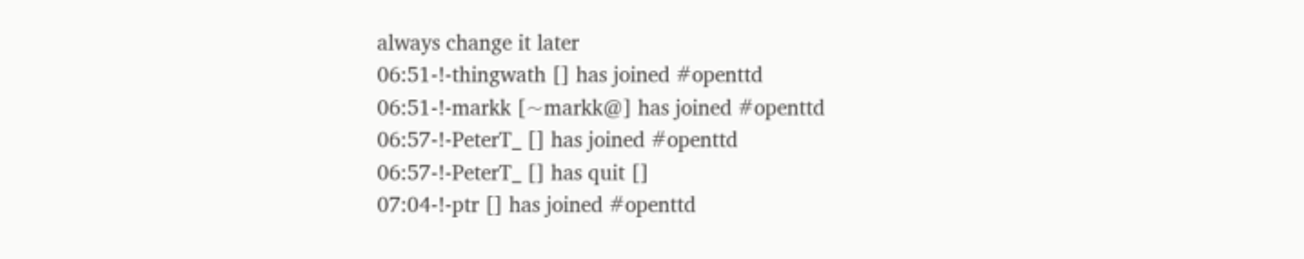always change it later
06:51-!-thingwath [] has joined #openttd
06:51-!-markk [~markk@] has joined #openttd
06:57-!-PeterT_ [] has joined #openttd
06:57-!-PeterT_ [] has quit []
07:04-!-ptr [] has joined #openttd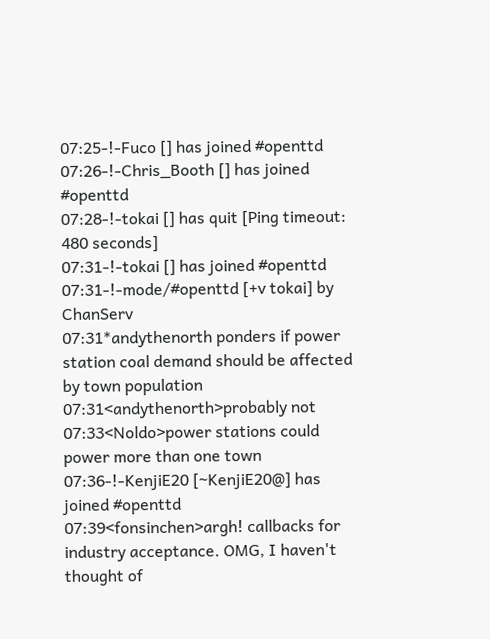07:25-!-Fuco [] has joined #openttd
07:26-!-Chris_Booth [] has joined #openttd
07:28-!-tokai [] has quit [Ping timeout: 480 seconds]
07:31-!-tokai [] has joined #openttd
07:31-!-mode/#openttd [+v tokai] by ChanServ
07:31*andythenorth ponders if power station coal demand should be affected by town population
07:31<andythenorth>probably not
07:33<Noldo>power stations could power more than one town
07:36-!-KenjiE20 [~KenjiE20@] has joined #openttd
07:39<fonsinchen>argh! callbacks for industry acceptance. OMG, I haven't thought of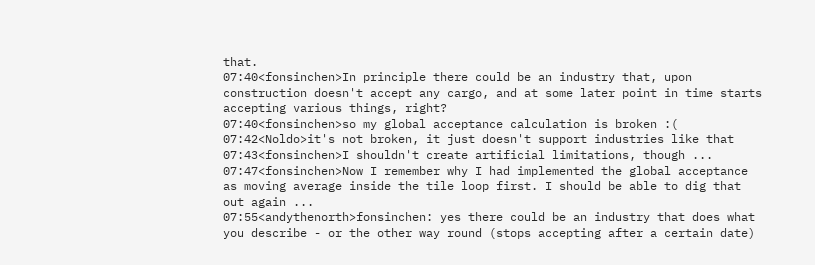that.
07:40<fonsinchen>In principle there could be an industry that, upon construction doesn't accept any cargo, and at some later point in time starts accepting various things, right?
07:40<fonsinchen>so my global acceptance calculation is broken :(
07:42<Noldo>it's not broken, it just doesn't support industries like that
07:43<fonsinchen>I shouldn't create artificial limitations, though ...
07:47<fonsinchen>Now I remember why I had implemented the global acceptance as moving average inside the tile loop first. I should be able to dig that out again ...
07:55<andythenorth>fonsinchen: yes there could be an industry that does what you describe - or the other way round (stops accepting after a certain date)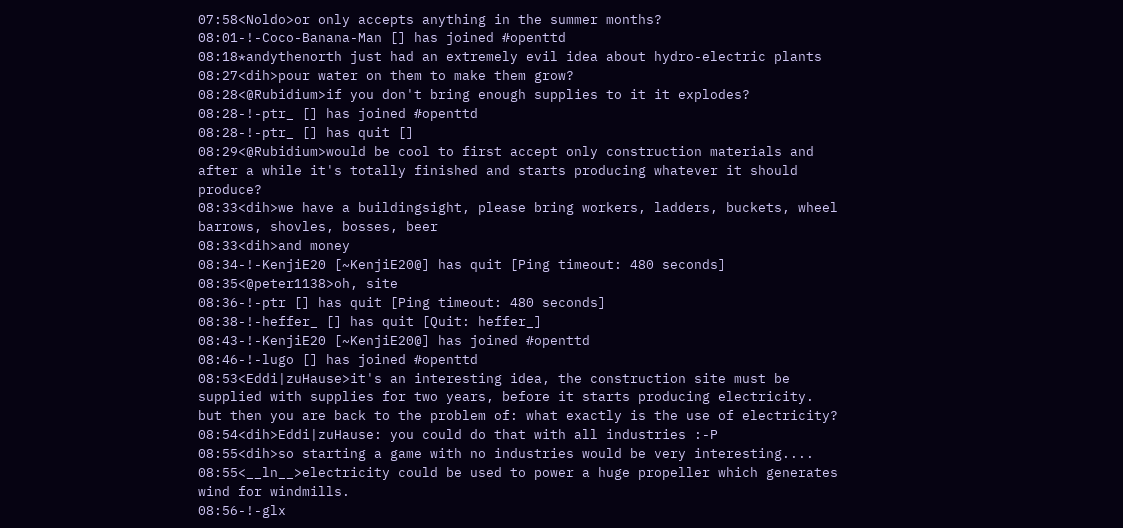07:58<Noldo>or only accepts anything in the summer months?
08:01-!-Coco-Banana-Man [] has joined #openttd
08:18*andythenorth just had an extremely evil idea about hydro-electric plants
08:27<dih>pour water on them to make them grow?
08:28<@Rubidium>if you don't bring enough supplies to it it explodes?
08:28-!-ptr_ [] has joined #openttd
08:28-!-ptr_ [] has quit []
08:29<@Rubidium>would be cool to first accept only construction materials and after a while it's totally finished and starts producing whatever it should produce?
08:33<dih>we have a buildingsight, please bring workers, ladders, buckets, wheel barrows, shovles, bosses, beer
08:33<dih>and money
08:34-!-KenjiE20 [~KenjiE20@] has quit [Ping timeout: 480 seconds]
08:35<@peter1138>oh, site
08:36-!-ptr [] has quit [Ping timeout: 480 seconds]
08:38-!-heffer_ [] has quit [Quit: heffer_]
08:43-!-KenjiE20 [~KenjiE20@] has joined #openttd
08:46-!-lugo [] has joined #openttd
08:53<Eddi|zuHause>it's an interesting idea, the construction site must be supplied with supplies for two years, before it starts producing electricity. but then you are back to the problem of: what exactly is the use of electricity?
08:54<dih>Eddi|zuHause: you could do that with all industries :-P
08:55<dih>so starting a game with no industries would be very interesting....
08:55<__ln__>electricity could be used to power a huge propeller which generates wind for windmills.
08:56-!-glx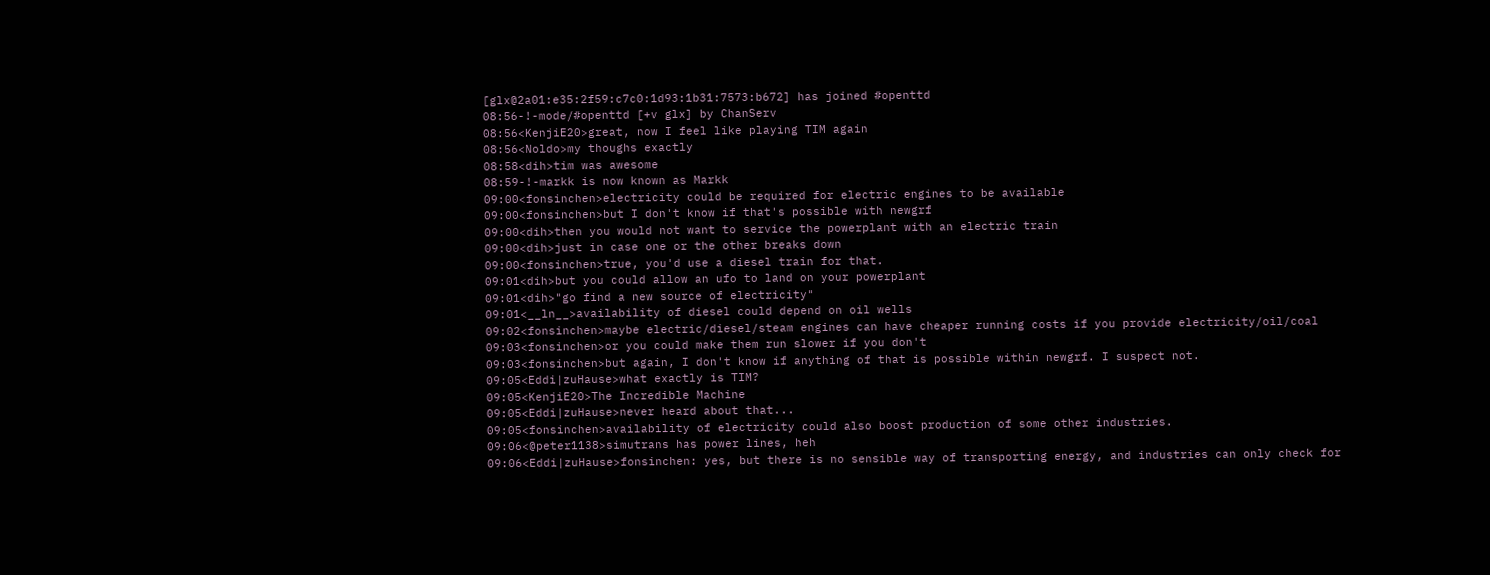[glx@2a01:e35:2f59:c7c0:1d93:1b31:7573:b672] has joined #openttd
08:56-!-mode/#openttd [+v glx] by ChanServ
08:56<KenjiE20>great, now I feel like playing TIM again
08:56<Noldo>my thoughs exactly
08:58<dih>tim was awesome
08:59-!-markk is now known as Markk
09:00<fonsinchen>electricity could be required for electric engines to be available
09:00<fonsinchen>but I don't know if that's possible with newgrf
09:00<dih>then you would not want to service the powerplant with an electric train
09:00<dih>just in case one or the other breaks down
09:00<fonsinchen>true, you'd use a diesel train for that.
09:01<dih>but you could allow an ufo to land on your powerplant
09:01<dih>"go find a new source of electricity"
09:01<__ln__>availability of diesel could depend on oil wells
09:02<fonsinchen>maybe electric/diesel/steam engines can have cheaper running costs if you provide electricity/oil/coal
09:03<fonsinchen>or you could make them run slower if you don't
09:03<fonsinchen>but again, I don't know if anything of that is possible within newgrf. I suspect not.
09:05<Eddi|zuHause>what exactly is TIM?
09:05<KenjiE20>The Incredible Machine
09:05<Eddi|zuHause>never heard about that...
09:05<fonsinchen>availability of electricity could also boost production of some other industries.
09:06<@peter1138>simutrans has power lines, heh
09:06<Eddi|zuHause>fonsinchen: yes, but there is no sensible way of transporting energy, and industries can only check for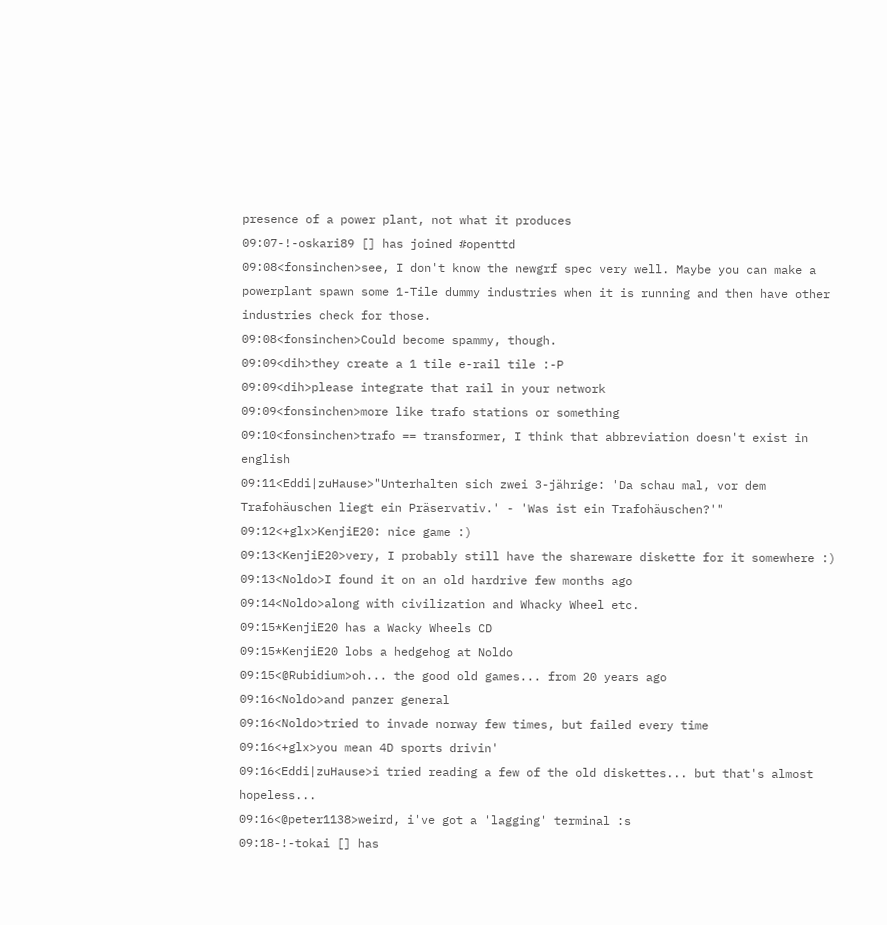presence of a power plant, not what it produces
09:07-!-oskari89 [] has joined #openttd
09:08<fonsinchen>see, I don't know the newgrf spec very well. Maybe you can make a powerplant spawn some 1-Tile dummy industries when it is running and then have other industries check for those.
09:08<fonsinchen>Could become spammy, though.
09:09<dih>they create a 1 tile e-rail tile :-P
09:09<dih>please integrate that rail in your network
09:09<fonsinchen>more like trafo stations or something
09:10<fonsinchen>trafo == transformer, I think that abbreviation doesn't exist in english
09:11<Eddi|zuHause>"Unterhalten sich zwei 3-jährige: 'Da schau mal, vor dem Trafohäuschen liegt ein Präservativ.' - 'Was ist ein Trafohäuschen?'"
09:12<+glx>KenjiE20: nice game :)
09:13<KenjiE20>very, I probably still have the shareware diskette for it somewhere :)
09:13<Noldo>I found it on an old hardrive few months ago
09:14<Noldo>along with civilization and Whacky Wheel etc.
09:15*KenjiE20 has a Wacky Wheels CD
09:15*KenjiE20 lobs a hedgehog at Noldo
09:15<@Rubidium>oh... the good old games... from 20 years ago
09:16<Noldo>and panzer general
09:16<Noldo>tried to invade norway few times, but failed every time
09:16<+glx>you mean 4D sports drivin'
09:16<Eddi|zuHause>i tried reading a few of the old diskettes... but that's almost hopeless...
09:16<@peter1138>weird, i've got a 'lagging' terminal :s
09:18-!-tokai [] has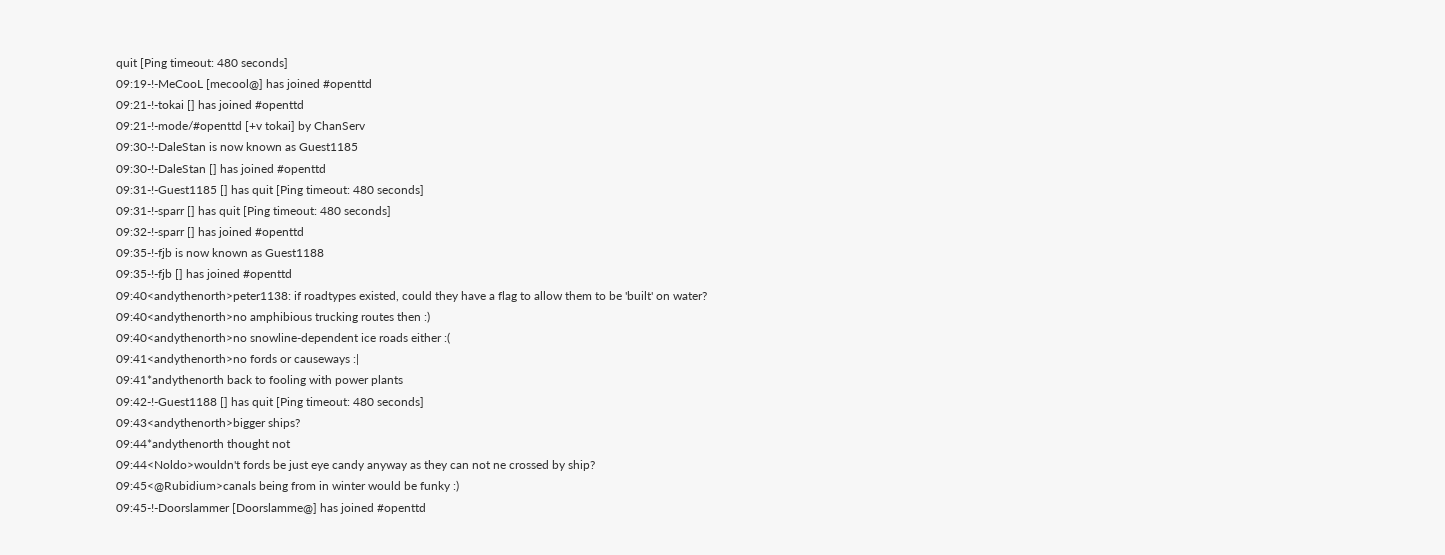quit [Ping timeout: 480 seconds]
09:19-!-MeCooL [mecool@] has joined #openttd
09:21-!-tokai [] has joined #openttd
09:21-!-mode/#openttd [+v tokai] by ChanServ
09:30-!-DaleStan is now known as Guest1185
09:30-!-DaleStan [] has joined #openttd
09:31-!-Guest1185 [] has quit [Ping timeout: 480 seconds]
09:31-!-sparr [] has quit [Ping timeout: 480 seconds]
09:32-!-sparr [] has joined #openttd
09:35-!-fjb is now known as Guest1188
09:35-!-fjb [] has joined #openttd
09:40<andythenorth>peter1138: if roadtypes existed, could they have a flag to allow them to be 'built' on water?
09:40<andythenorth>no amphibious trucking routes then :)
09:40<andythenorth>no snowline-dependent ice roads either :(
09:41<andythenorth>no fords or causeways :|
09:41*andythenorth back to fooling with power plants
09:42-!-Guest1188 [] has quit [Ping timeout: 480 seconds]
09:43<andythenorth>bigger ships?
09:44*andythenorth thought not
09:44<Noldo>wouldn't fords be just eye candy anyway as they can not ne crossed by ship?
09:45<@Rubidium>canals being from in winter would be funky :)
09:45-!-Doorslammer [Doorslamme@] has joined #openttd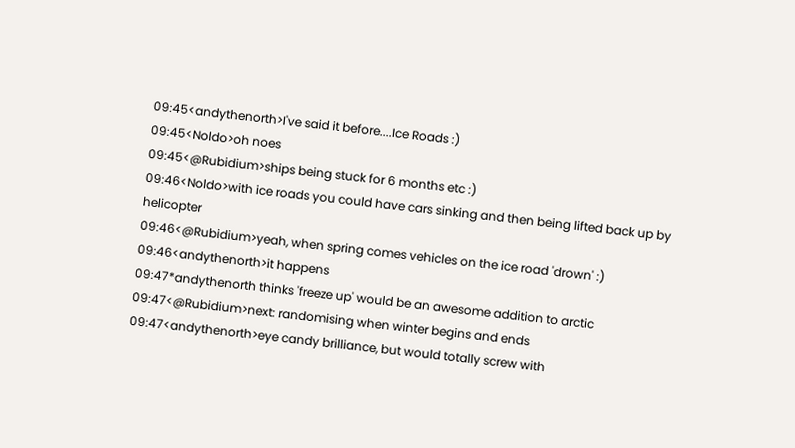09:45<andythenorth>I've said it before....Ice Roads :)
09:45<Noldo>oh noes
09:45<@Rubidium>ships being stuck for 6 months etc :)
09:46<Noldo>with ice roads you could have cars sinking and then being lifted back up by helicopter
09:46<@Rubidium>yeah, when spring comes vehicles on the ice road 'drown' :)
09:46<andythenorth>it happens
09:47*andythenorth thinks 'freeze up' would be an awesome addition to arctic
09:47<@Rubidium>next: randomising when winter begins and ends
09:47<andythenorth>eye candy brilliance, but would totally screw with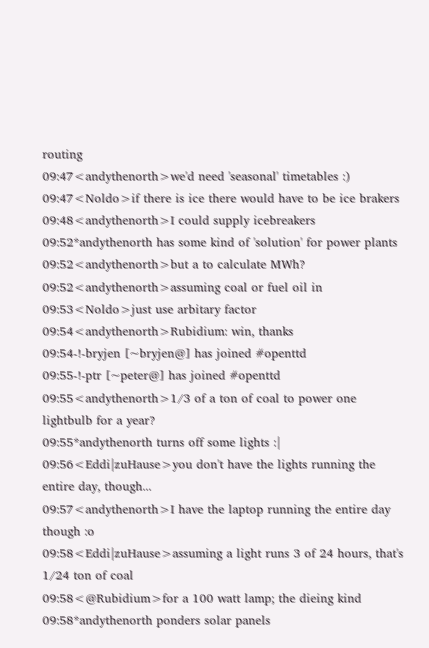routing
09:47<andythenorth>we'd need 'seasonal' timetables :)
09:47<Noldo>if there is ice there would have to be ice brakers
09:48<andythenorth>I could supply icebreakers
09:52*andythenorth has some kind of 'solution' for power plants
09:52<andythenorth>but a to calculate MWh?
09:52<andythenorth>assuming coal or fuel oil in
09:53<Noldo>just use arbitary factor
09:54<andythenorth>Rubidium: win, thanks
09:54-!-bryjen [~bryjen@] has joined #openttd
09:55-!-ptr [~peter@] has joined #openttd
09:55<andythenorth>1/3 of a ton of coal to power one lightbulb for a year?
09:55*andythenorth turns off some lights :|
09:56<Eddi|zuHause>you don't have the lights running the entire day, though...
09:57<andythenorth>I have the laptop running the entire day though :o
09:58<Eddi|zuHause>assuming a light runs 3 of 24 hours, that's 1/24 ton of coal
09:58<@Rubidium>for a 100 watt lamp; the dieing kind
09:58*andythenorth ponders solar panels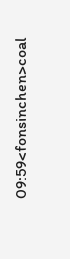09:59<fonsinchen>coal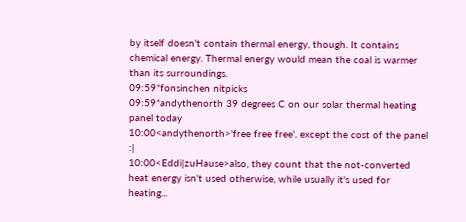by itself doesn't contain thermal energy, though. It contains chemical energy. Thermal energy would mean the coal is warmer than its surroundings.
09:59*fonsinchen nitpicks
09:59*andythenorth 39 degrees C on our solar thermal heating panel today
10:00<andythenorth>'free free free'. except the cost of the panel :|
10:00<Eddi|zuHause>also, they count that the not-converted heat energy isn't used otherwise, while usually it's used for heating...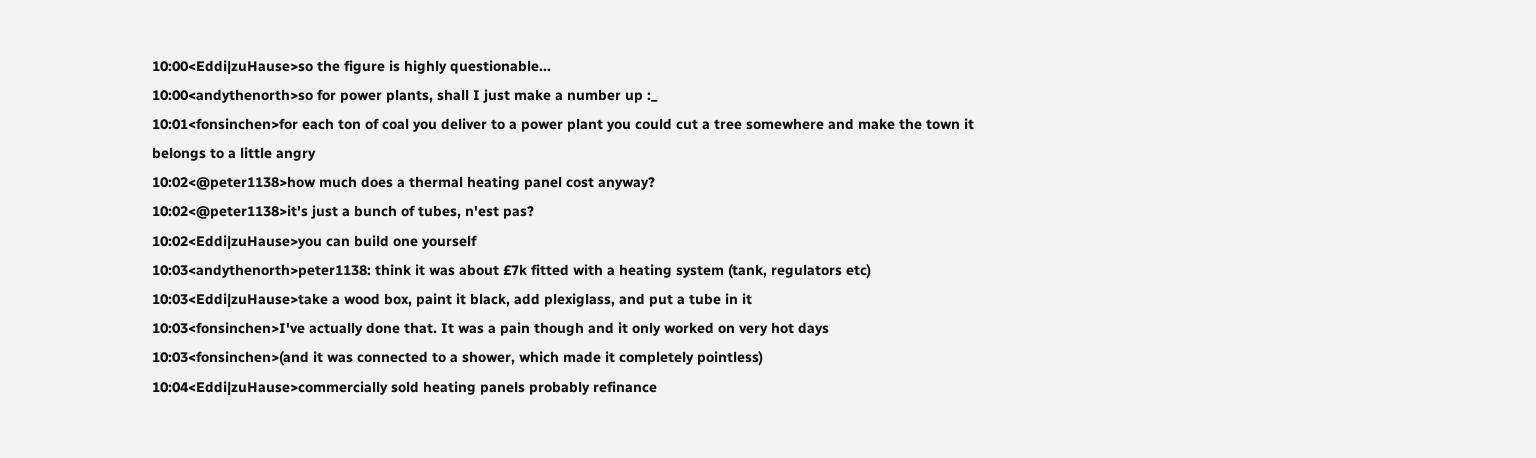10:00<Eddi|zuHause>so the figure is highly questionable...
10:00<andythenorth>so for power plants, shall I just make a number up :_
10:01<fonsinchen>for each ton of coal you deliver to a power plant you could cut a tree somewhere and make the town it belongs to a little angry
10:02<@peter1138>how much does a thermal heating panel cost anyway?
10:02<@peter1138>it's just a bunch of tubes, n'est pas?
10:02<Eddi|zuHause>you can build one yourself
10:03<andythenorth>peter1138: think it was about £7k fitted with a heating system (tank, regulators etc)
10:03<Eddi|zuHause>take a wood box, paint it black, add plexiglass, and put a tube in it
10:03<fonsinchen>I've actually done that. It was a pain though and it only worked on very hot days
10:03<fonsinchen>(and it was connected to a shower, which made it completely pointless)
10:04<Eddi|zuHause>commercially sold heating panels probably refinance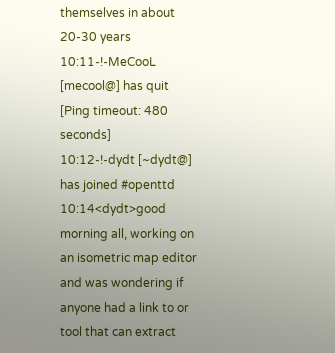themselves in about 20-30 years
10:11-!-MeCooL [mecool@] has quit [Ping timeout: 480 seconds]
10:12-!-dydt [~dydt@] has joined #openttd
10:14<dydt>good morning all, working on an isometric map editor and was wondering if anyone had a link to or tool that can extract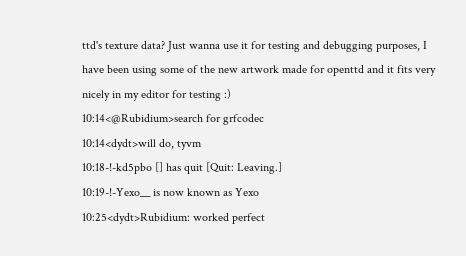ttd's texture data? Just wanna use it for testing and debugging purposes, I have been using some of the new artwork made for openttd and it fits very nicely in my editor for testing :)
10:14<@Rubidium>search for grfcodec
10:14<dydt>will do, tyvm
10:18-!-kd5pbo [] has quit [Quit: Leaving.]
10:19-!-Yexo__ is now known as Yexo
10:25<dydt>Rubidium: worked perfect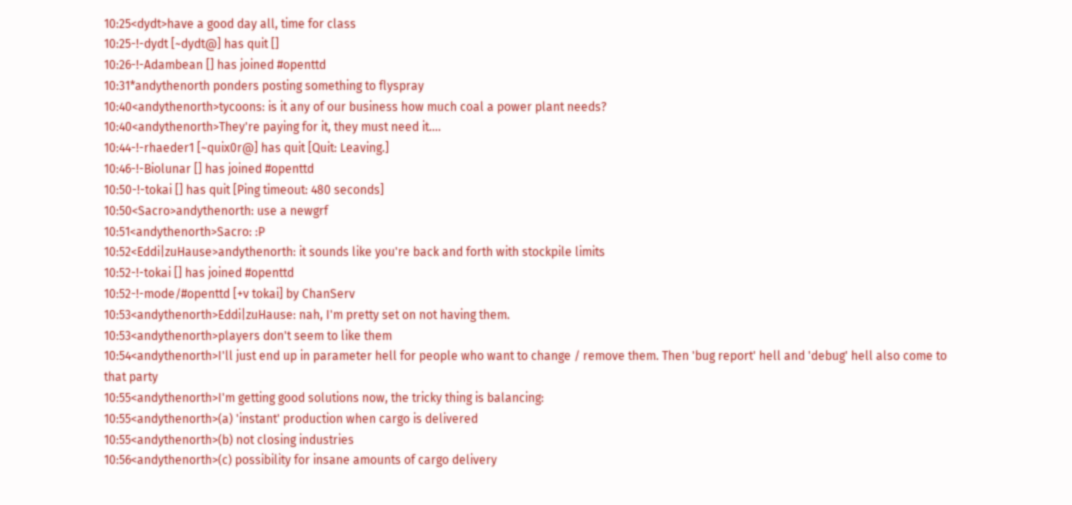10:25<dydt>have a good day all, time for class
10:25-!-dydt [~dydt@] has quit []
10:26-!-Adambean [] has joined #openttd
10:31*andythenorth ponders posting something to flyspray
10:40<andythenorth>tycoons: is it any of our business how much coal a power plant needs?
10:40<andythenorth>They're paying for it, they must need it....
10:44-!-rhaeder1 [~quix0r@] has quit [Quit: Leaving.]
10:46-!-Biolunar [] has joined #openttd
10:50-!-tokai [] has quit [Ping timeout: 480 seconds]
10:50<Sacro>andythenorth: use a newgrf
10:51<andythenorth>Sacro: :P
10:52<Eddi|zuHause>andythenorth: it sounds like you're back and forth with stockpile limits
10:52-!-tokai [] has joined #openttd
10:52-!-mode/#openttd [+v tokai] by ChanServ
10:53<andythenorth>Eddi|zuHause: nah, I'm pretty set on not having them.
10:53<andythenorth>players don't seem to like them
10:54<andythenorth>I'll just end up in parameter hell for people who want to change / remove them. Then 'bug report' hell and 'debug' hell also come to that party
10:55<andythenorth>I'm getting good solutions now, the tricky thing is balancing:
10:55<andythenorth>(a) 'instant' production when cargo is delivered
10:55<andythenorth>(b) not closing industries
10:56<andythenorth>(c) possibility for insane amounts of cargo delivery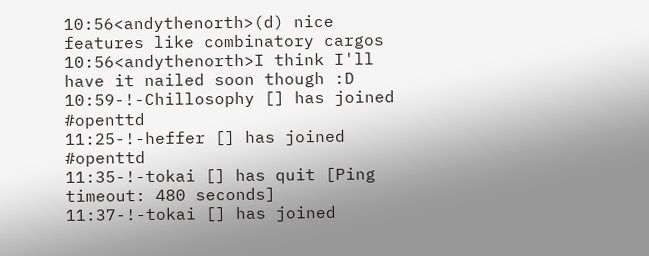10:56<andythenorth>(d) nice features like combinatory cargos
10:56<andythenorth>I think I'll have it nailed soon though :D
10:59-!-Chillosophy [] has joined #openttd
11:25-!-heffer [] has joined #openttd
11:35-!-tokai [] has quit [Ping timeout: 480 seconds]
11:37-!-tokai [] has joined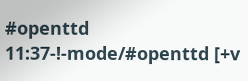#openttd
11:37-!-mode/#openttd [+v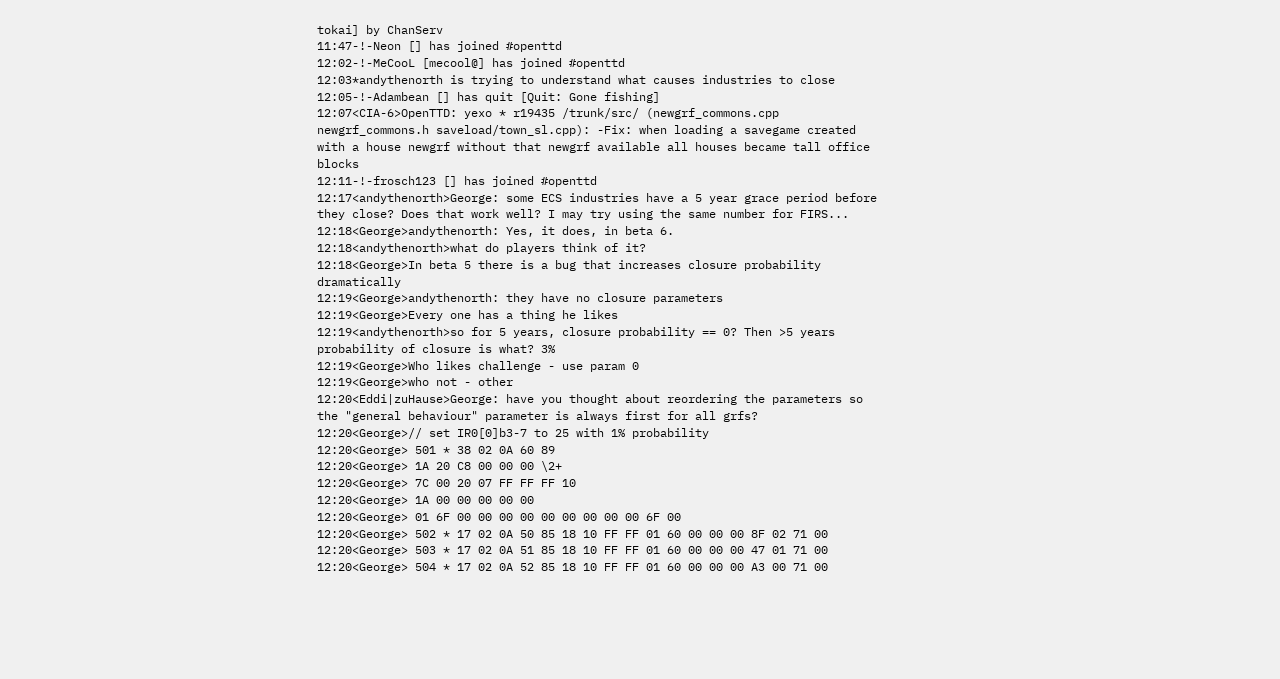tokai] by ChanServ
11:47-!-Neon [] has joined #openttd
12:02-!-MeCooL [mecool@] has joined #openttd
12:03*andythenorth is trying to understand what causes industries to close
12:05-!-Adambean [] has quit [Quit: Gone fishing]
12:07<CIA-6>OpenTTD: yexo * r19435 /trunk/src/ (newgrf_commons.cpp newgrf_commons.h saveload/town_sl.cpp): -Fix: when loading a savegame created with a house newgrf without that newgrf available all houses became tall office blocks
12:11-!-frosch123 [] has joined #openttd
12:17<andythenorth>George: some ECS industries have a 5 year grace period before they close? Does that work well? I may try using the same number for FIRS...
12:18<George>andythenorth: Yes, it does, in beta 6.
12:18<andythenorth>what do players think of it?
12:18<George>In beta 5 there is a bug that increases closure probability dramatically
12:19<George>andythenorth: they have no closure parameters
12:19<George>Every one has a thing he likes
12:19<andythenorth>so for 5 years, closure probability == 0? Then >5 years probability of closure is what? 3%
12:19<George>Who likes challenge - use param 0
12:19<George>who not - other
12:20<Eddi|zuHause>George: have you thought about reordering the parameters so the "general behaviour" parameter is always first for all grfs?
12:20<George>// set IR0[0]b3-7 to 25 with 1% probability
12:20<George> 501 * 38 02 0A 60 89
12:20<George> 1A 20 C8 00 00 00 \2+
12:20<George> 7C 00 20 07 FF FF FF 10
12:20<George> 1A 00 00 00 00 00
12:20<George> 01 6F 00 00 00 00 00 00 00 00 00 6F 00
12:20<George> 502 * 17 02 0A 50 85 18 10 FF FF 01 60 00 00 00 8F 02 71 00
12:20<George> 503 * 17 02 0A 51 85 18 10 FF FF 01 60 00 00 00 47 01 71 00
12:20<George> 504 * 17 02 0A 52 85 18 10 FF FF 01 60 00 00 00 A3 00 71 00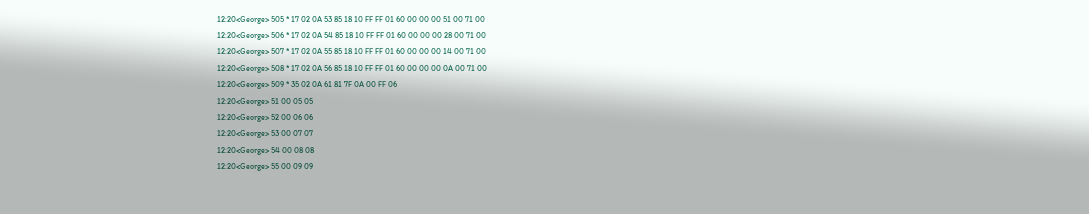12:20<George> 505 * 17 02 0A 53 85 18 10 FF FF 01 60 00 00 00 51 00 71 00
12:20<George> 506 * 17 02 0A 54 85 18 10 FF FF 01 60 00 00 00 28 00 71 00
12:20<George> 507 * 17 02 0A 55 85 18 10 FF FF 01 60 00 00 00 14 00 71 00
12:20<George> 508 * 17 02 0A 56 85 18 10 FF FF 01 60 00 00 00 0A 00 71 00
12:20<George> 509 * 35 02 0A 61 81 7F 0A 00 FF 06
12:20<George> 51 00 05 05
12:20<George> 52 00 06 06
12:20<George> 53 00 07 07
12:20<George> 54 00 08 08
12:20<George> 55 00 09 09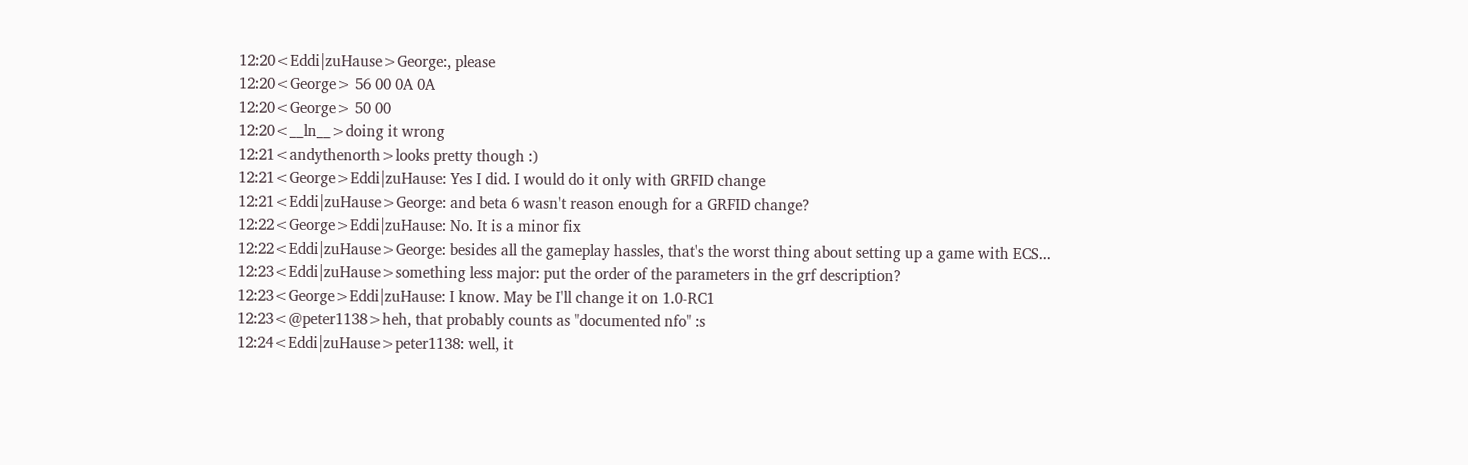12:20<Eddi|zuHause>George:, please
12:20<George> 56 00 0A 0A
12:20<George> 50 00
12:20<__ln__>doing it wrong
12:21<andythenorth>looks pretty though :)
12:21<George>Eddi|zuHause: Yes I did. I would do it only with GRFID change
12:21<Eddi|zuHause>George: and beta 6 wasn't reason enough for a GRFID change?
12:22<George>Eddi|zuHause: No. It is a minor fix
12:22<Eddi|zuHause>George: besides all the gameplay hassles, that's the worst thing about setting up a game with ECS...
12:23<Eddi|zuHause>something less major: put the order of the parameters in the grf description?
12:23<George>Eddi|zuHause: I know. May be I'll change it on 1.0-RC1
12:23<@peter1138>heh, that probably counts as "documented nfo" :s
12:24<Eddi|zuHause>peter1138: well, it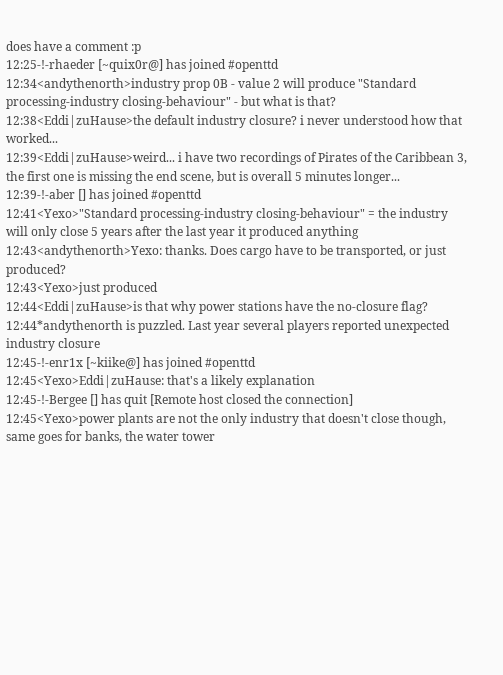does have a comment :p
12:25-!-rhaeder [~quix0r@] has joined #openttd
12:34<andythenorth>industry prop 0B - value 2 will produce "Standard processing-industry closing-behaviour" - but what is that?
12:38<Eddi|zuHause>the default industry closure? i never understood how that worked...
12:39<Eddi|zuHause>weird... i have two recordings of Pirates of the Caribbean 3, the first one is missing the end scene, but is overall 5 minutes longer...
12:39-!-aber [] has joined #openttd
12:41<Yexo>"Standard processing-industry closing-behaviour" = the industry will only close 5 years after the last year it produced anything
12:43<andythenorth>Yexo: thanks. Does cargo have to be transported, or just produced?
12:43<Yexo>just produced
12:44<Eddi|zuHause>is that why power stations have the no-closure flag?
12:44*andythenorth is puzzled. Last year several players reported unexpected industry closure
12:45-!-enr1x [~kiike@] has joined #openttd
12:45<Yexo>Eddi|zuHause: that's a likely explanation
12:45-!-Bergee [] has quit [Remote host closed the connection]
12:45<Yexo>power plants are not the only industry that doesn't close though, same goes for banks, the water tower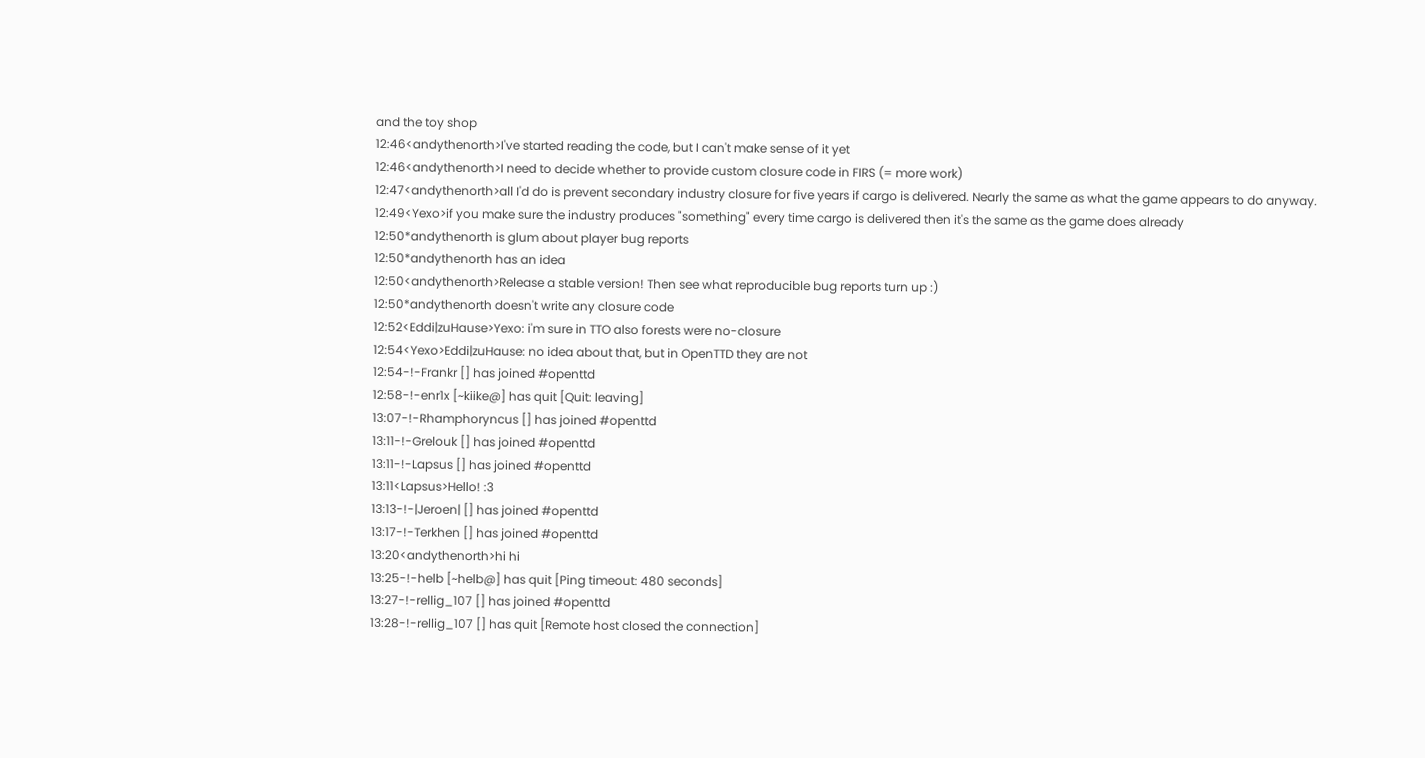and the toy shop
12:46<andythenorth>I've started reading the code, but I can't make sense of it yet
12:46<andythenorth>I need to decide whether to provide custom closure code in FIRS (= more work)
12:47<andythenorth>all I'd do is prevent secondary industry closure for five years if cargo is delivered. Nearly the same as what the game appears to do anyway.
12:49<Yexo>if you make sure the industry produces "something" every time cargo is delivered then it's the same as the game does already
12:50*andythenorth is glum about player bug reports
12:50*andythenorth has an idea
12:50<andythenorth>Release a stable version! Then see what reproducible bug reports turn up :)
12:50*andythenorth doesn't write any closure code
12:52<Eddi|zuHause>Yexo: i'm sure in TTO also forests were no-closure
12:54<Yexo>Eddi|zuHause: no idea about that, but in OpenTTD they are not
12:54-!-Frankr [] has joined #openttd
12:58-!-enr1x [~kiike@] has quit [Quit: leaving]
13:07-!-Rhamphoryncus [] has joined #openttd
13:11-!-Grelouk [] has joined #openttd
13:11-!-Lapsus [] has joined #openttd
13:11<Lapsus>Hello! :3
13:13-!-|Jeroen| [] has joined #openttd
13:17-!-Terkhen [] has joined #openttd
13:20<andythenorth>hi hi
13:25-!-helb [~helb@] has quit [Ping timeout: 480 seconds]
13:27-!-rellig_107 [] has joined #openttd
13:28-!-rellig_107 [] has quit [Remote host closed the connection]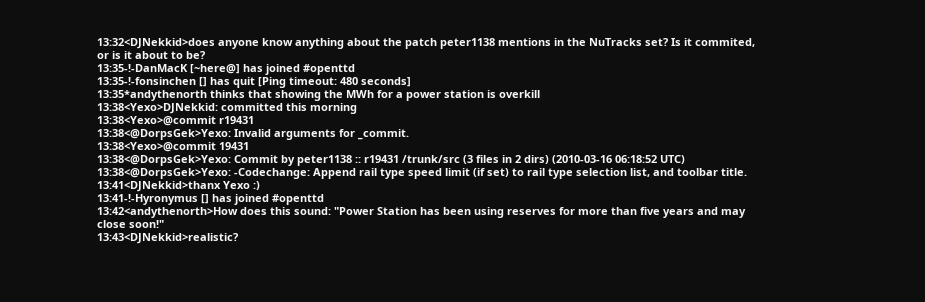13:32<DJNekkid>does anyone know anything about the patch peter1138 mentions in the NuTracks set? Is it commited, or is it about to be?
13:35-!-DanMacK [~here@] has joined #openttd
13:35-!-fonsinchen [] has quit [Ping timeout: 480 seconds]
13:35*andythenorth thinks that showing the MWh for a power station is overkill
13:38<Yexo>DJNekkid: committed this morning
13:38<Yexo>@commit r19431
13:38<@DorpsGek>Yexo: Invalid arguments for _commit.
13:38<Yexo>@commit 19431
13:38<@DorpsGek>Yexo: Commit by peter1138 :: r19431 /trunk/src (3 files in 2 dirs) (2010-03-16 06:18:52 UTC)
13:38<@DorpsGek>Yexo: -Codechange: Append rail type speed limit (if set) to rail type selection list, and toolbar title.
13:41<DJNekkid>thanx Yexo :)
13:41-!-Hyronymus [] has joined #openttd
13:42<andythenorth>How does this sound: "Power Station has been using reserves for more than five years and may close soon!"
13:43<DJNekkid>realistic?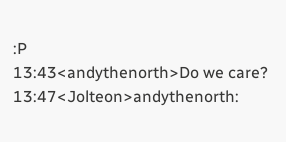:P
13:43<andythenorth>Do we care?
13:47<Jolteon>andythenorth: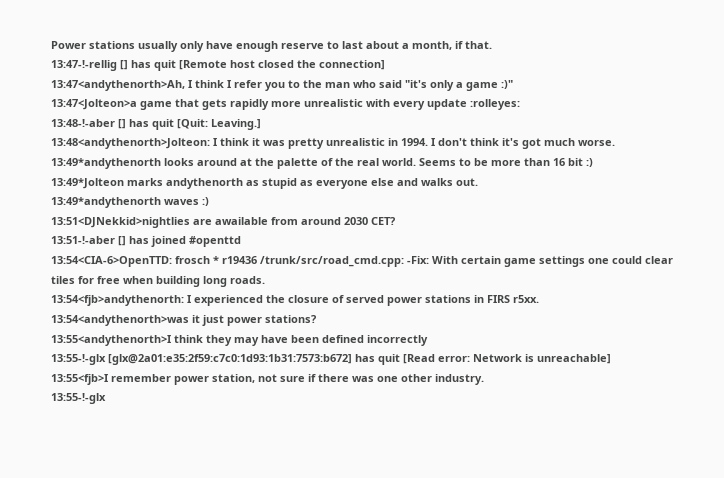Power stations usually only have enough reserve to last about a month, if that.
13:47-!-rellig [] has quit [Remote host closed the connection]
13:47<andythenorth>Ah, I think I refer you to the man who said "it's only a game :)"
13:47<Jolteon>a game that gets rapidly more unrealistic with every update :rolleyes:
13:48-!-aber [] has quit [Quit: Leaving.]
13:48<andythenorth>Jolteon: I think it was pretty unrealistic in 1994. I don't think it's got much worse.
13:49*andythenorth looks around at the palette of the real world. Seems to be more than 16 bit :)
13:49*Jolteon marks andythenorth as stupid as everyone else and walks out.
13:49*andythenorth waves :)
13:51<DJNekkid>nightlies are awailable from around 2030 CET?
13:51-!-aber [] has joined #openttd
13:54<CIA-6>OpenTTD: frosch * r19436 /trunk/src/road_cmd.cpp: -Fix: With certain game settings one could clear tiles for free when building long roads.
13:54<fjb>andythenorth: I experienced the closure of served power stations in FIRS r5xx.
13:54<andythenorth>was it just power stations?
13:55<andythenorth>I think they may have been defined incorrectly
13:55-!-glx [glx@2a01:e35:2f59:c7c0:1d93:1b31:7573:b672] has quit [Read error: Network is unreachable]
13:55<fjb>I remember power station, not sure if there was one other industry.
13:55-!-glx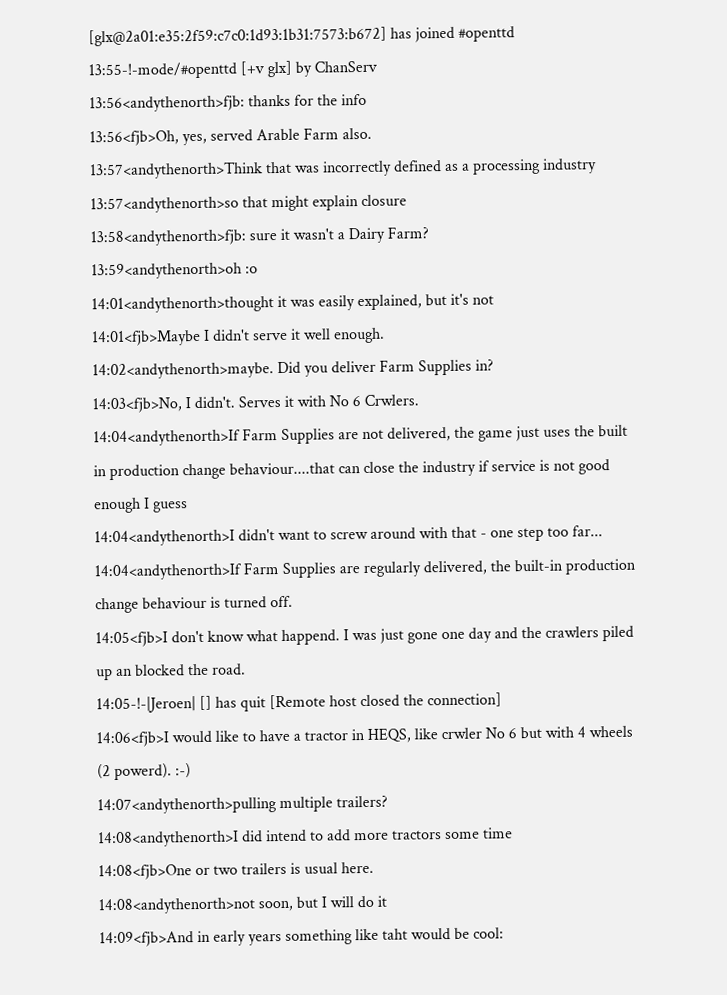[glx@2a01:e35:2f59:c7c0:1d93:1b31:7573:b672] has joined #openttd
13:55-!-mode/#openttd [+v glx] by ChanServ
13:56<andythenorth>fjb: thanks for the info
13:56<fjb>Oh, yes, served Arable Farm also.
13:57<andythenorth>Think that was incorrectly defined as a processing industry
13:57<andythenorth>so that might explain closure
13:58<andythenorth>fjb: sure it wasn't a Dairy Farm?
13:59<andythenorth>oh :o
14:01<andythenorth>thought it was easily explained, but it's not
14:01<fjb>Maybe I didn't serve it well enough.
14:02<andythenorth>maybe. Did you deliver Farm Supplies in?
14:03<fjb>No, I didn't. Serves it with No 6 Crwlers.
14:04<andythenorth>If Farm Supplies are not delivered, the game just uses the built in production change behaviour....that can close the industry if service is not good enough I guess
14:04<andythenorth>I didn't want to screw around with that - one step too far...
14:04<andythenorth>If Farm Supplies are regularly delivered, the built-in production change behaviour is turned off.
14:05<fjb>I don't know what happend. I was just gone one day and the crawlers piled up an blocked the road.
14:05-!-|Jeroen| [] has quit [Remote host closed the connection]
14:06<fjb>I would like to have a tractor in HEQS, like crwler No 6 but with 4 wheels (2 powerd). :-)
14:07<andythenorth>pulling multiple trailers?
14:08<andythenorth>I did intend to add more tractors some time
14:08<fjb>One or two trailers is usual here.
14:08<andythenorth>not soon, but I will do it
14:09<fjb>And in early years something like taht would be cool: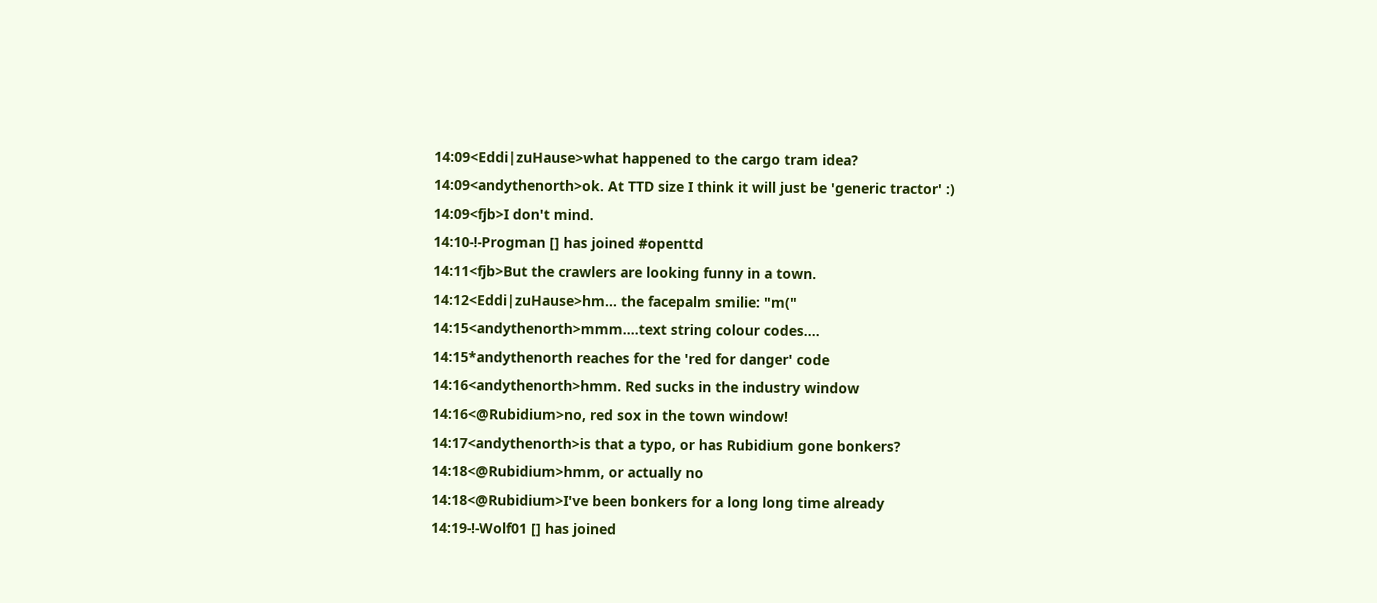14:09<Eddi|zuHause>what happened to the cargo tram idea?
14:09<andythenorth>ok. At TTD size I think it will just be 'generic tractor' :)
14:09<fjb>I don't mind.
14:10-!-Progman [] has joined #openttd
14:11<fjb>But the crawlers are looking funny in a town.
14:12<Eddi|zuHause>hm... the facepalm smilie: "m("
14:15<andythenorth>mmm....text string colour codes....
14:15*andythenorth reaches for the 'red for danger' code
14:16<andythenorth>hmm. Red sucks in the industry window
14:16<@Rubidium>no, red sox in the town window!
14:17<andythenorth>is that a typo, or has Rubidium gone bonkers?
14:18<@Rubidium>hmm, or actually no
14:18<@Rubidium>I've been bonkers for a long long time already
14:19-!-Wolf01 [] has joined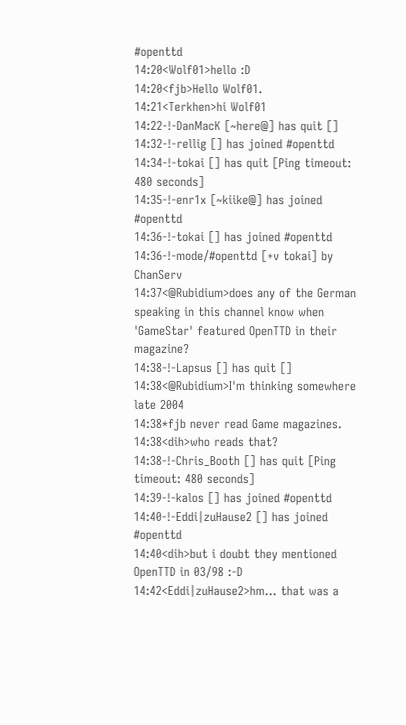#openttd
14:20<Wolf01>hello :D
14:20<fjb>Hello Wolf01.
14:21<Terkhen>hi Wolf01
14:22-!-DanMacK [~here@] has quit []
14:32-!-rellig [] has joined #openttd
14:34-!-tokai [] has quit [Ping timeout: 480 seconds]
14:35-!-enr1x [~kiike@] has joined #openttd
14:36-!-tokai [] has joined #openttd
14:36-!-mode/#openttd [+v tokai] by ChanServ
14:37<@Rubidium>does any of the German speaking in this channel know when 'GameStar' featured OpenTTD in their magazine?
14:38-!-Lapsus [] has quit []
14:38<@Rubidium>I'm thinking somewhere late 2004
14:38*fjb never read Game magazines.
14:38<dih>who reads that?
14:38-!-Chris_Booth [] has quit [Ping timeout: 480 seconds]
14:39-!-kalos [] has joined #openttd
14:40-!-Eddi|zuHause2 [] has joined #openttd
14:40<dih>but i doubt they mentioned OpenTTD in 03/98 :-D
14:42<Eddi|zuHause2>hm... that was a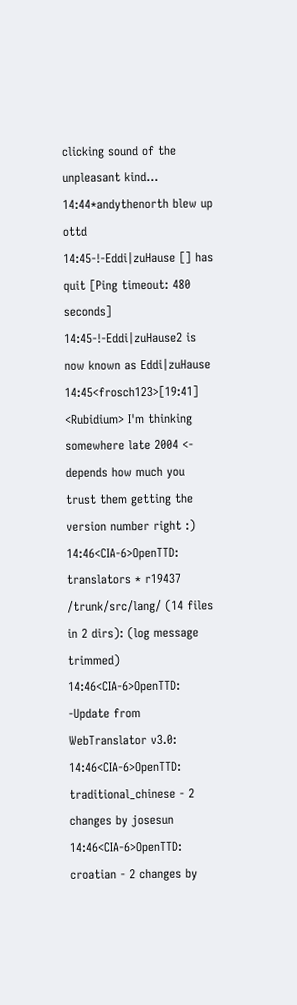clicking sound of the unpleasant kind...
14:44*andythenorth blew up ottd
14:45-!-Eddi|zuHause [] has quit [Ping timeout: 480 seconds]
14:45-!-Eddi|zuHause2 is now known as Eddi|zuHause
14:45<frosch123>[19:41] <Rubidium> I'm thinking somewhere late 2004 <- depends how much you trust them getting the version number right :)
14:46<CIA-6>OpenTTD: translators * r19437 /trunk/src/lang/ (14 files in 2 dirs): (log message trimmed)
14:46<CIA-6>OpenTTD: -Update from WebTranslator v3.0:
14:46<CIA-6>OpenTTD: traditional_chinese - 2 changes by josesun
14:46<CIA-6>OpenTTD: croatian - 2 changes by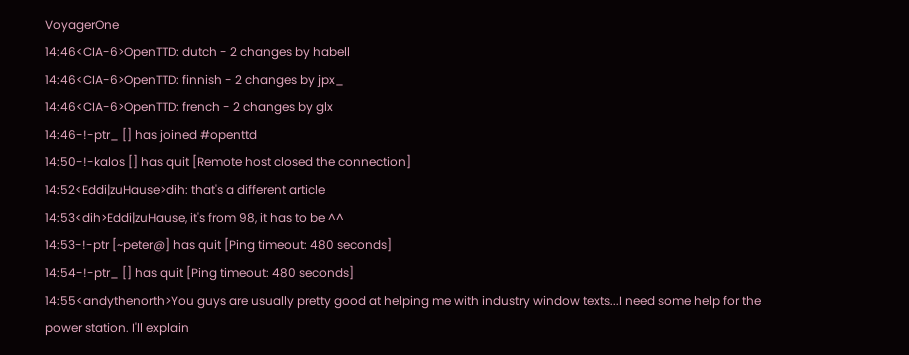VoyagerOne
14:46<CIA-6>OpenTTD: dutch - 2 changes by habell
14:46<CIA-6>OpenTTD: finnish - 2 changes by jpx_
14:46<CIA-6>OpenTTD: french - 2 changes by glx
14:46-!-ptr_ [] has joined #openttd
14:50-!-kalos [] has quit [Remote host closed the connection]
14:52<Eddi|zuHause>dih: that's a different article
14:53<dih>Eddi|zuHause, it's from 98, it has to be ^^
14:53-!-ptr [~peter@] has quit [Ping timeout: 480 seconds]
14:54-!-ptr_ [] has quit [Ping timeout: 480 seconds]
14:55<andythenorth>You guys are usually pretty good at helping me with industry window texts...I need some help for the power station. I'll explain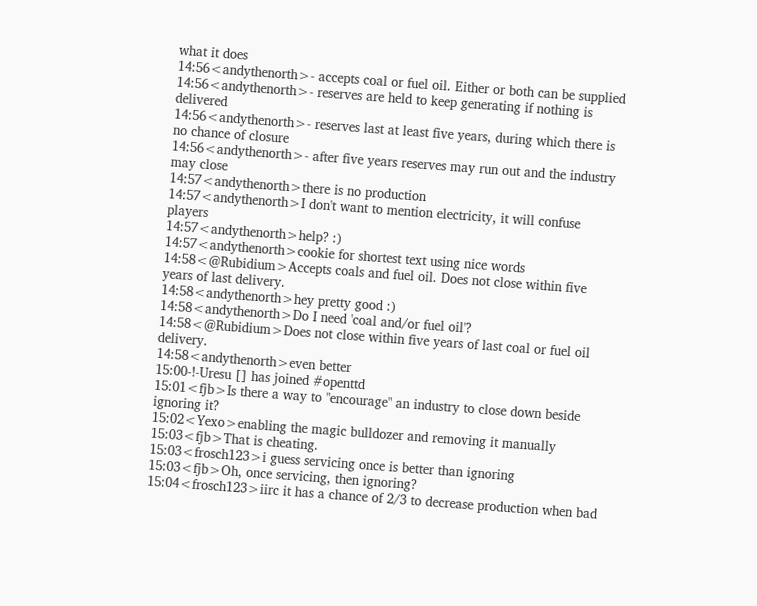what it does
14:56<andythenorth>- accepts coal or fuel oil. Either or both can be supplied
14:56<andythenorth>- reserves are held to keep generating if nothing is delivered
14:56<andythenorth>- reserves last at least five years, during which there is no chance of closure
14:56<andythenorth>- after five years reserves may run out and the industry may close
14:57<andythenorth>there is no production
14:57<andythenorth>I don't want to mention electricity, it will confuse players
14:57<andythenorth>help? :)
14:57<andythenorth>cookie for shortest text using nice words
14:58<@Rubidium>Accepts coals and fuel oil. Does not close within five years of last delivery.
14:58<andythenorth>hey pretty good :)
14:58<andythenorth>Do I need 'coal and/or fuel oil'?
14:58<@Rubidium>Does not close within five years of last coal or fuel oil delivery.
14:58<andythenorth>even better
15:00-!-Uresu [] has joined #openttd
15:01<fjb>Is there a way to "encourage" an industry to close down beside ignoring it?
15:02<Yexo>enabling the magic bulldozer and removing it manually
15:03<fjb>That is cheating.
15:03<frosch123>i guess servicing once is better than ignoring
15:03<fjb>Oh, once servicing, then ignoring?
15:04<frosch123>iirc it has a chance of 2/3 to decrease production when bad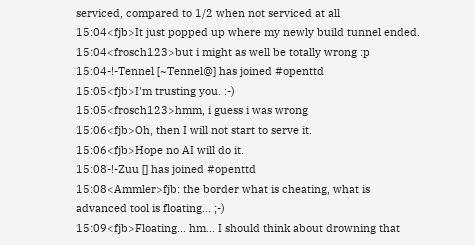serviced, compared to 1/2 when not serviced at all
15:04<fjb>It just popped up where my newly build tunnel ended.
15:04<frosch123>but i might as well be totally wrong :p
15:04-!-Tennel [~Tennel@] has joined #openttd
15:05<fjb>I'm trusting you. :-)
15:05<frosch123>hmm, i guess i was wrong
15:06<fjb>Oh, then I will not start to serve it.
15:06<fjb>Hope no AI will do it.
15:08-!-Zuu [] has joined #openttd
15:08<Ammler>fjb: the border what is cheating, what is advanced tool is floating... ;-)
15:09<fjb>Floating... hm... I should think about drowning that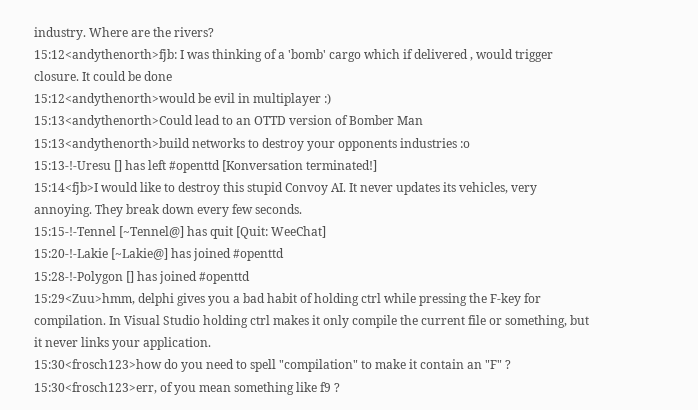industry. Where are the rivers?
15:12<andythenorth>fjb: I was thinking of a 'bomb' cargo which if delivered , would trigger closure. It could be done
15:12<andythenorth>would be evil in multiplayer :)
15:13<andythenorth>Could lead to an OTTD version of Bomber Man
15:13<andythenorth>build networks to destroy your opponents industries :o
15:13-!-Uresu [] has left #openttd [Konversation terminated!]
15:14<fjb>I would like to destroy this stupid Convoy AI. It never updates its vehicles, very annoying. They break down every few seconds.
15:15-!-Tennel [~Tennel@] has quit [Quit: WeeChat]
15:20-!-Lakie [~Lakie@] has joined #openttd
15:28-!-Polygon [] has joined #openttd
15:29<Zuu>hmm, delphi gives you a bad habit of holding ctrl while pressing the F-key for compilation. In Visual Studio holding ctrl makes it only compile the current file or something, but it never links your application.
15:30<frosch123>how do you need to spell "compilation" to make it contain an "F" ?
15:30<frosch123>err, of you mean something like f9 ?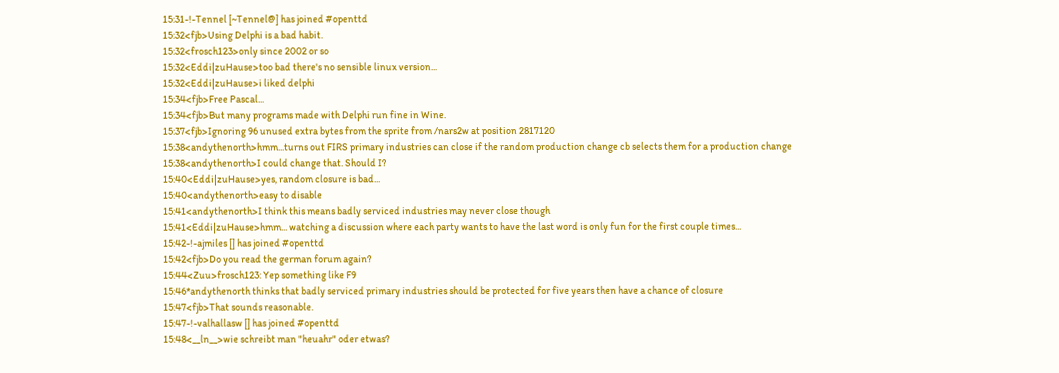15:31-!-Tennel [~Tennel@] has joined #openttd
15:32<fjb>Using Delphi is a bad habit.
15:32<frosch123>only since 2002 or so
15:32<Eddi|zuHause>too bad there's no sensible linux version...
15:32<Eddi|zuHause>i liked delphi
15:34<fjb>Free Pascal...
15:34<fjb>But many programs made with Delphi run fine in Wine.
15:37<fjb>Ignoring 96 unused extra bytes from the sprite from /nars2w at position 2817120
15:38<andythenorth>hmm...turns out FIRS primary industries can close if the random production change cb selects them for a production change
15:38<andythenorth>I could change that. Should I?
15:40<Eddi|zuHause>yes, random closure is bad...
15:40<andythenorth>easy to disable
15:41<andythenorth>I think this means badly serviced industries may never close though
15:41<Eddi|zuHause>hmm... watching a discussion where each party wants to have the last word is only fun for the first couple times...
15:42-!-ajmiles [] has joined #openttd
15:42<fjb>Do you read the german forum again?
15:44<Zuu>frosch123: Yep something like F9
15:46*andythenorth thinks that badly serviced primary industries should be protected for five years then have a chance of closure
15:47<fjb>That sounds reasonable.
15:47-!-valhallasw [] has joined #openttd
15:48<__ln__>wie schreibt man "heuahr" oder etwas?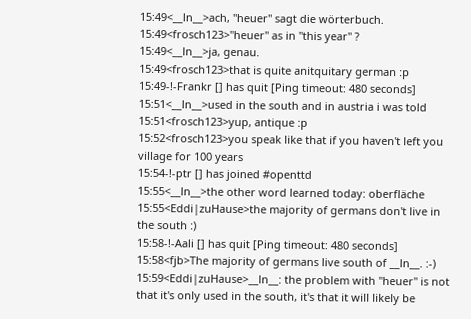15:49<__ln__>ach, "heuer" sagt die wörterbuch.
15:49<frosch123>"heuer" as in "this year" ?
15:49<__ln__>ja, genau.
15:49<frosch123>that is quite anitquitary german :p
15:49-!-Frankr [] has quit [Ping timeout: 480 seconds]
15:51<__ln__>used in the south and in austria i was told
15:51<frosch123>yup, antique :p
15:52<frosch123>you speak like that if you haven't left you village for 100 years
15:54-!-ptr [] has joined #openttd
15:55<__ln__>the other word learned today: oberfläche
15:55<Eddi|zuHause>the majority of germans don't live in the south :)
15:58-!-Aali [] has quit [Ping timeout: 480 seconds]
15:58<fjb>The majority of germans live south of __ln__. :-)
15:59<Eddi|zuHause>__ln__: the problem with "heuer" is not that it's only used in the south, it's that it will likely be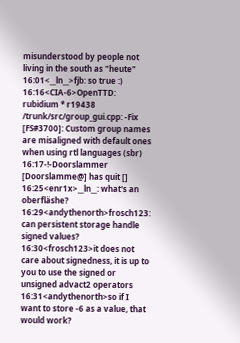misunderstood by people not living in the south as "heute"
16:01<__ln__>fjb: so true :)
16:16<CIA-6>OpenTTD: rubidium * r19438 /trunk/src/group_gui.cpp: -Fix [FS#3700]: Custom group names are misaligned with default ones when using rtl languages (sbr)
16:17-!-Doorslammer [Doorslamme@] has quit []
16:25<enr1x>__ln__: what's an oberfläshe?
16:29<andythenorth>frosch123: can persistent storage handle signed values?
16:30<frosch123>it does not care about signedness, it is up to you to use the signed or unsigned advact2 operators
16:31<andythenorth>so if I want to store -6 as a value, that would work?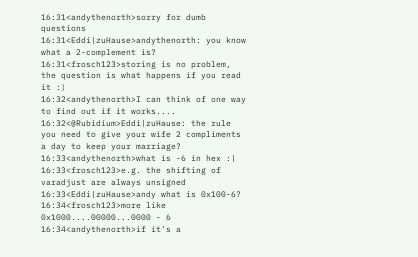16:31<andythenorth>sorry for dumb questions
16:31<Eddi|zuHause>andythenorth: you know what a 2-complement is?
16:31<frosch123>storing is no problem, the question is what happens if you read it :)
16:32<andythenorth>I can think of one way to find out if it works....
16:32<@Rubidium>Eddi|zuHause: the rule you need to give your wife 2 compliments a day to keep your marriage?
16:33<andythenorth>what is -6 in hex :|
16:33<frosch123>e.g. the shifting of varadjust are always unsigned
16:33<Eddi|zuHause>andy what is 0x100-6?
16:34<frosch123>more like 0x1000....00000...0000 - 6
16:34<andythenorth>if it's a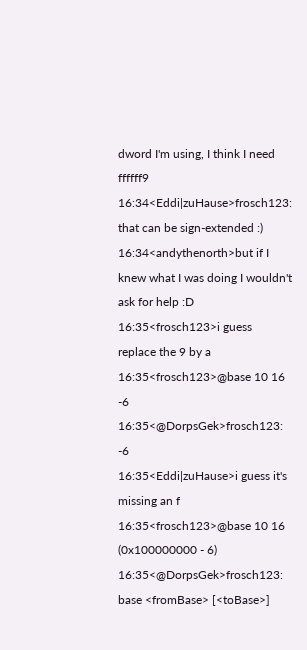dword I'm using, I think I need ffffff9
16:34<Eddi|zuHause>frosch123: that can be sign-extended :)
16:34<andythenorth>but if I knew what I was doing I wouldn't ask for help :D
16:35<frosch123>i guess replace the 9 by a
16:35<frosch123>@base 10 16 -6
16:35<@DorpsGek>frosch123: -6
16:35<Eddi|zuHause>i guess it's missing an f
16:35<frosch123>@base 10 16 (0x100000000 - 6)
16:35<@DorpsGek>frosch123: base <fromBase> [<toBase>]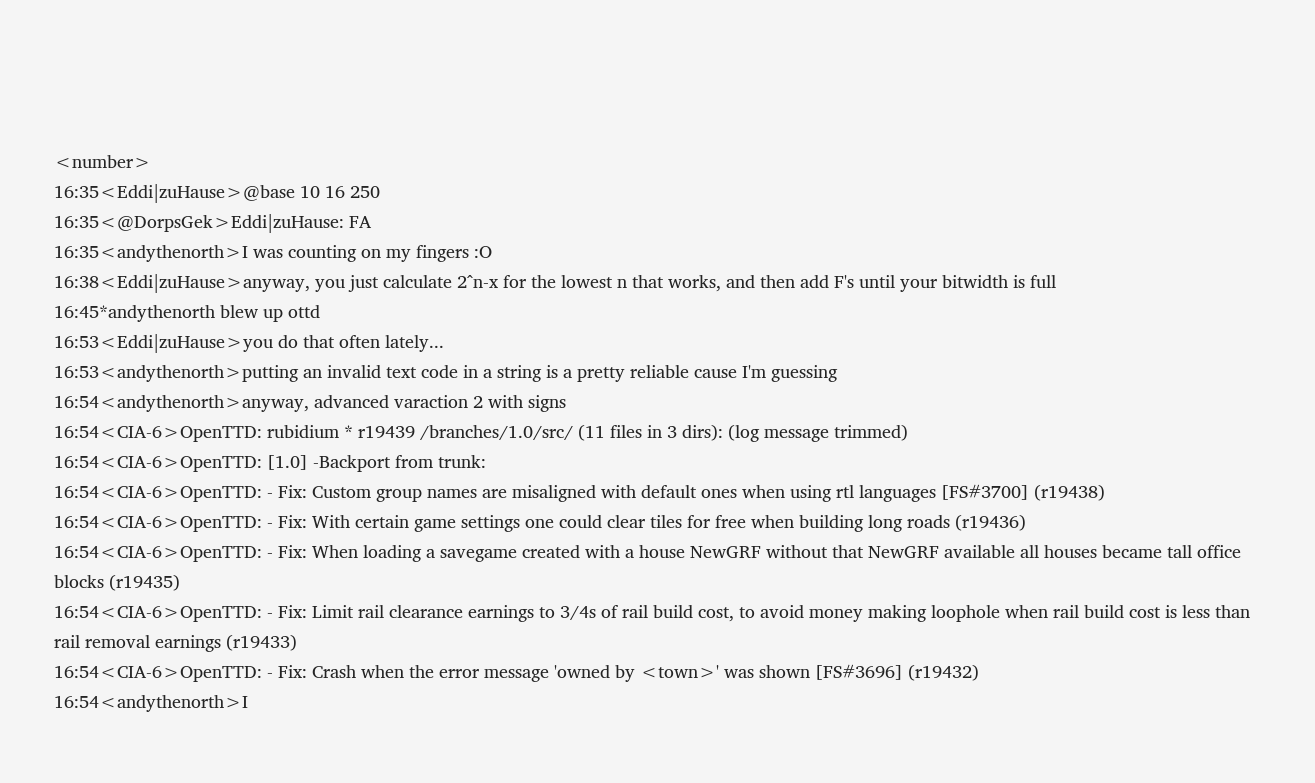<number>
16:35<Eddi|zuHause>@base 10 16 250
16:35<@DorpsGek>Eddi|zuHause: FA
16:35<andythenorth>I was counting on my fingers :O
16:38<Eddi|zuHause>anyway, you just calculate 2^n-x for the lowest n that works, and then add F's until your bitwidth is full
16:45*andythenorth blew up ottd
16:53<Eddi|zuHause>you do that often lately...
16:53<andythenorth>putting an invalid text code in a string is a pretty reliable cause I'm guessing
16:54<andythenorth>anyway, advanced varaction 2 with signs
16:54<CIA-6>OpenTTD: rubidium * r19439 /branches/1.0/src/ (11 files in 3 dirs): (log message trimmed)
16:54<CIA-6>OpenTTD: [1.0] -Backport from trunk:
16:54<CIA-6>OpenTTD: - Fix: Custom group names are misaligned with default ones when using rtl languages [FS#3700] (r19438)
16:54<CIA-6>OpenTTD: - Fix: With certain game settings one could clear tiles for free when building long roads (r19436)
16:54<CIA-6>OpenTTD: - Fix: When loading a savegame created with a house NewGRF without that NewGRF available all houses became tall office blocks (r19435)
16:54<CIA-6>OpenTTD: - Fix: Limit rail clearance earnings to 3/4s of rail build cost, to avoid money making loophole when rail build cost is less than rail removal earnings (r19433)
16:54<CIA-6>OpenTTD: - Fix: Crash when the error message 'owned by <town>' was shown [FS#3696] (r19432)
16:54<andythenorth>I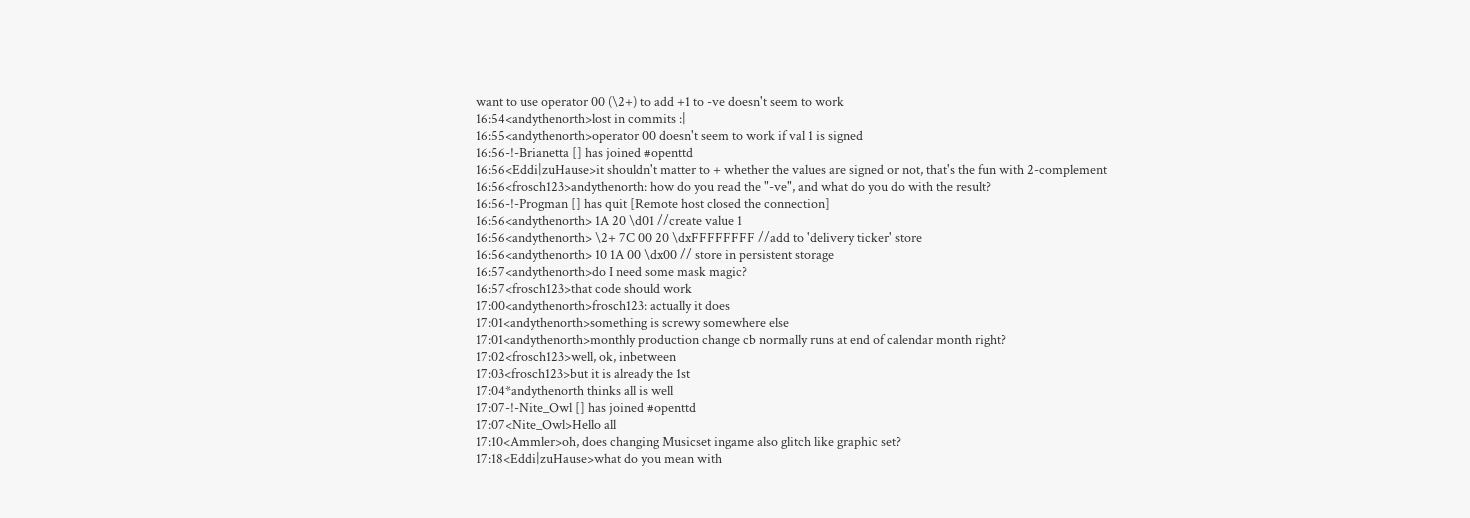want to use operator 00 (\2+) to add +1 to -ve doesn't seem to work
16:54<andythenorth>lost in commits :|
16:55<andythenorth>operator 00 doesn't seem to work if val 1 is signed
16:56-!-Brianetta [] has joined #openttd
16:56<Eddi|zuHause>it shouldn't matter to + whether the values are signed or not, that's the fun with 2-complement
16:56<frosch123>andythenorth: how do you read the "-ve", and what do you do with the result?
16:56-!-Progman [] has quit [Remote host closed the connection]
16:56<andythenorth> 1A 20 \d01 //create value 1
16:56<andythenorth> \2+ 7C 00 20 \dxFFFFFFFF //add to 'delivery ticker' store
16:56<andythenorth> 10 1A 00 \dx00 // store in persistent storage
16:57<andythenorth>do I need some mask magic?
16:57<frosch123>that code should work
17:00<andythenorth>frosch123: actually it does
17:01<andythenorth>something is screwy somewhere else
17:01<andythenorth>monthly production change cb normally runs at end of calendar month right?
17:02<frosch123>well, ok, inbetween
17:03<frosch123>but it is already the 1st
17:04*andythenorth thinks all is well
17:07-!-Nite_Owl [] has joined #openttd
17:07<Nite_Owl>Hello all
17:10<Ammler>oh, does changing Musicset ingame also glitch like graphic set?
17:18<Eddi|zuHause>what do you mean with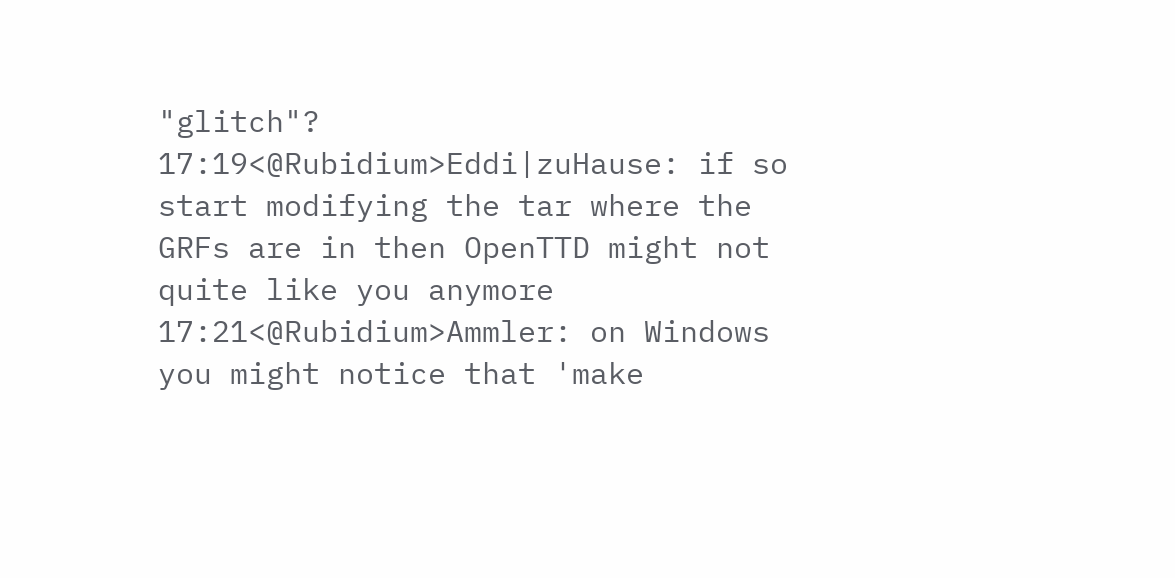"glitch"?
17:19<@Rubidium>Eddi|zuHause: if so start modifying the tar where the GRFs are in then OpenTTD might not quite like you anymore
17:21<@Rubidium>Ammler: on Windows you might notice that 'make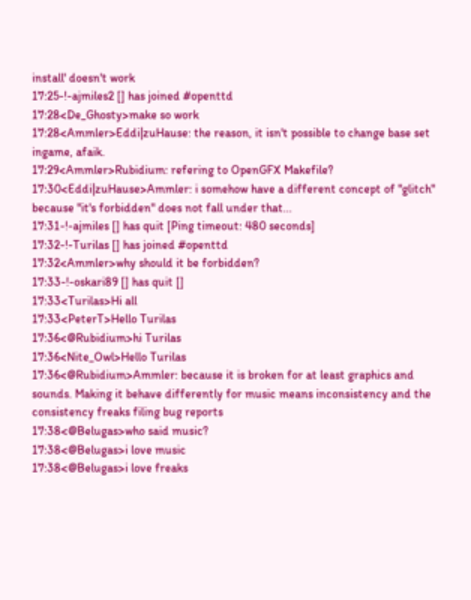install' doesn't work
17:25-!-ajmiles2 [] has joined #openttd
17:28<De_Ghosty>make so work
17:28<Ammler>Eddi|zuHause: the reason, it isn't possible to change base set ingame, afaik.
17:29<Ammler>Rubidium: refering to OpenGFX Makefile?
17:30<Eddi|zuHause>Ammler: i somehow have a different concept of "glitch" because "it's forbidden" does not fall under that...
17:31-!-ajmiles [] has quit [Ping timeout: 480 seconds]
17:32-!-Turilas [] has joined #openttd
17:32<Ammler>why should it be forbidden?
17:33-!-oskari89 [] has quit []
17:33<Turilas>Hi all
17:33<PeterT>Hello Turilas
17:36<@Rubidium>hi Turilas
17:36<Nite_Owl>Hello Turilas
17:36<@Rubidium>Ammler: because it is broken for at least graphics and sounds. Making it behave differently for music means inconsistency and the consistency freaks filing bug reports
17:38<@Belugas>who said music?
17:38<@Belugas>i love music
17:38<@Belugas>i love freaks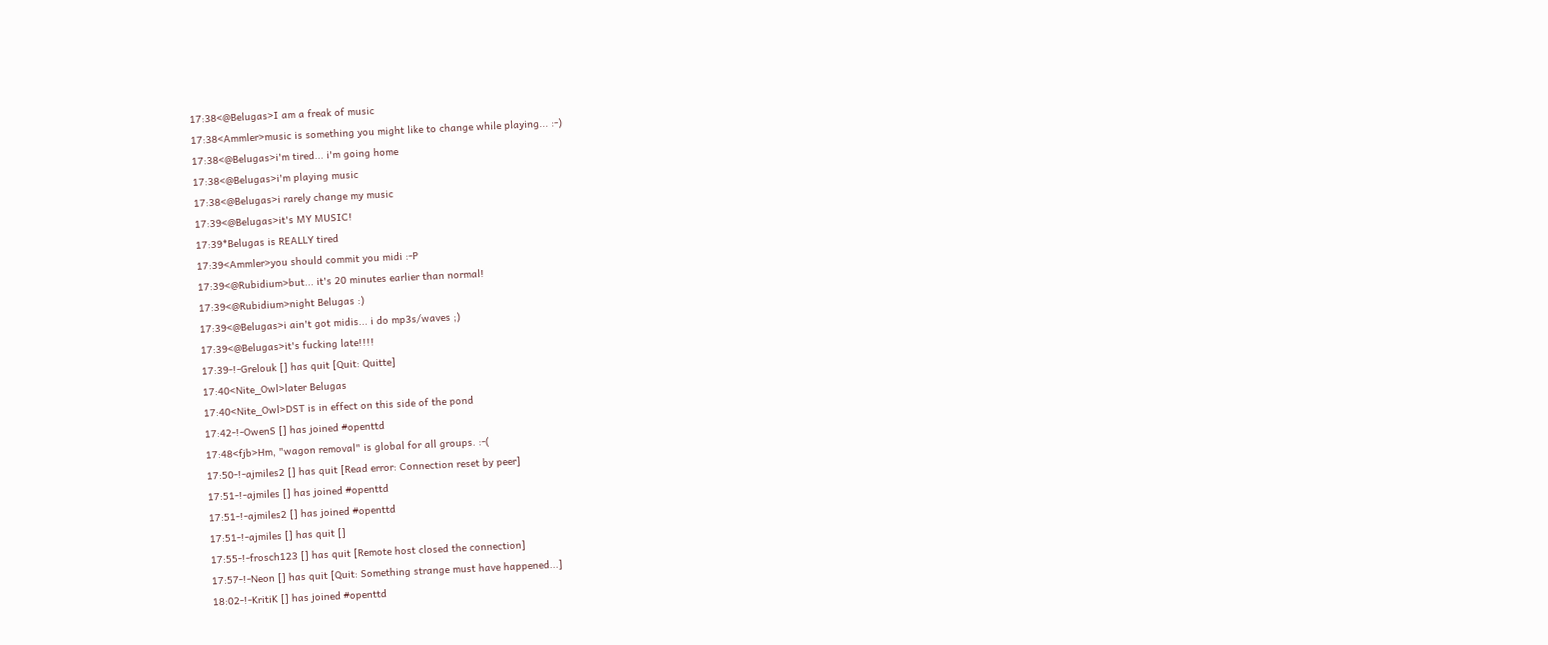17:38<@Belugas>I am a freak of music
17:38<Ammler>music is something you might like to change while playing... :-)
17:38<@Belugas>i'm tired... i'm going home
17:38<@Belugas>i'm playing music
17:38<@Belugas>i rarely change my music
17:39<@Belugas>it's MY MUSIC!
17:39*Belugas is REALLY tired
17:39<Ammler>you should commit you midi :-P
17:39<@Rubidium>but... it's 20 minutes earlier than normal!
17:39<@Rubidium>night Belugas :)
17:39<@Belugas>i ain't got midis... i do mp3s/waves ;)
17:39<@Belugas>it's fucking late!!!!
17:39-!-Grelouk [] has quit [Quit: Quitte]
17:40<Nite_Owl>later Belugas
17:40<Nite_Owl>DST is in effect on this side of the pond
17:42-!-OwenS [] has joined #openttd
17:48<fjb>Hm, "wagon removal" is global for all groups. :-(
17:50-!-ajmiles2 [] has quit [Read error: Connection reset by peer]
17:51-!-ajmiles [] has joined #openttd
17:51-!-ajmiles2 [] has joined #openttd
17:51-!-ajmiles [] has quit []
17:55-!-frosch123 [] has quit [Remote host closed the connection]
17:57-!-Neon [] has quit [Quit: Something strange must have happened...]
18:02-!-KritiK [] has joined #openttd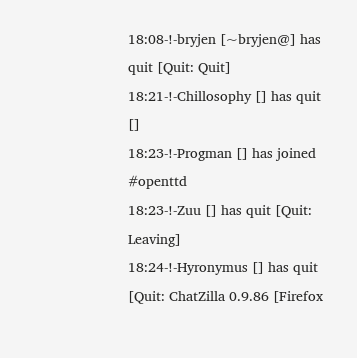18:08-!-bryjen [~bryjen@] has quit [Quit: Quit]
18:21-!-Chillosophy [] has quit []
18:23-!-Progman [] has joined #openttd
18:23-!-Zuu [] has quit [Quit: Leaving]
18:24-!-Hyronymus [] has quit [Quit: ChatZilla 0.9.86 [Firefox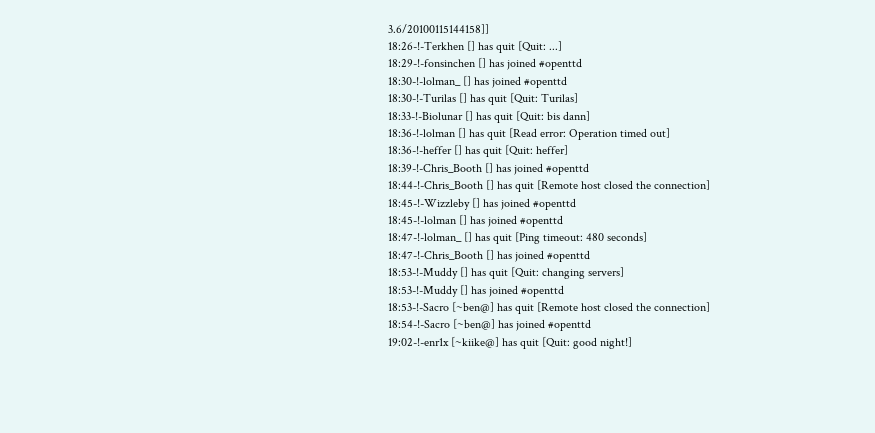3.6/20100115144158]]
18:26-!-Terkhen [] has quit [Quit: ...]
18:29-!-fonsinchen [] has joined #openttd
18:30-!-lolman_ [] has joined #openttd
18:30-!-Turilas [] has quit [Quit: Turilas]
18:33-!-Biolunar [] has quit [Quit: bis dann]
18:36-!-lolman [] has quit [Read error: Operation timed out]
18:36-!-heffer [] has quit [Quit: heffer]
18:39-!-Chris_Booth [] has joined #openttd
18:44-!-Chris_Booth [] has quit [Remote host closed the connection]
18:45-!-Wizzleby [] has joined #openttd
18:45-!-lolman [] has joined #openttd
18:47-!-lolman_ [] has quit [Ping timeout: 480 seconds]
18:47-!-Chris_Booth [] has joined #openttd
18:53-!-Muddy [] has quit [Quit: changing servers]
18:53-!-Muddy [] has joined #openttd
18:53-!-Sacro [~ben@] has quit [Remote host closed the connection]
18:54-!-Sacro [~ben@] has joined #openttd
19:02-!-enr1x [~kiike@] has quit [Quit: good night!]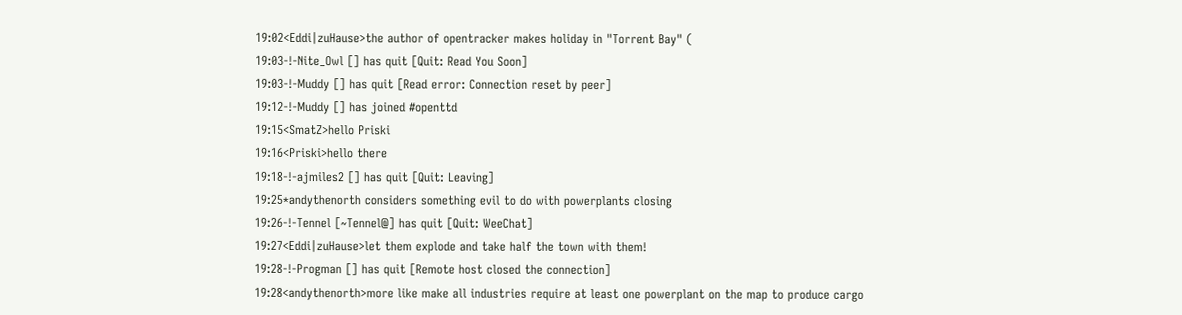19:02<Eddi|zuHause>the author of opentracker makes holiday in "Torrent Bay" (
19:03-!-Nite_Owl [] has quit [Quit: Read You Soon]
19:03-!-Muddy [] has quit [Read error: Connection reset by peer]
19:12-!-Muddy [] has joined #openttd
19:15<SmatZ>hello Priski
19:16<Priski>hello there
19:18-!-ajmiles2 [] has quit [Quit: Leaving]
19:25*andythenorth considers something evil to do with powerplants closing
19:26-!-Tennel [~Tennel@] has quit [Quit: WeeChat]
19:27<Eddi|zuHause>let them explode and take half the town with them!
19:28-!-Progman [] has quit [Remote host closed the connection]
19:28<andythenorth>more like make all industries require at least one powerplant on the map to produce cargo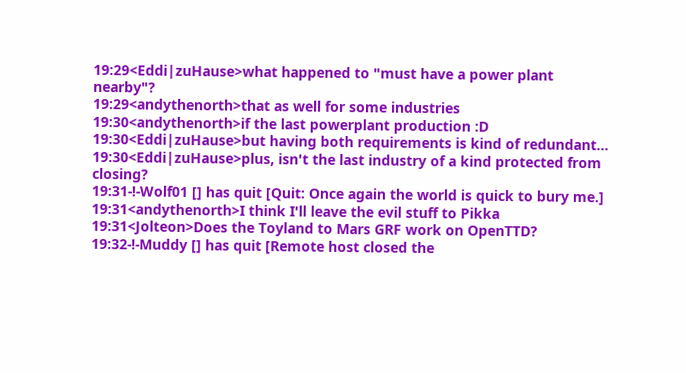19:29<Eddi|zuHause>what happened to "must have a power plant nearby"?
19:29<andythenorth>that as well for some industries
19:30<andythenorth>if the last powerplant production :D
19:30<Eddi|zuHause>but having both requirements is kind of redundant...
19:30<Eddi|zuHause>plus, isn't the last industry of a kind protected from closing?
19:31-!-Wolf01 [] has quit [Quit: Once again the world is quick to bury me.]
19:31<andythenorth>I think I'll leave the evil stuff to Pikka
19:31<Jolteon>Does the Toyland to Mars GRF work on OpenTTD?
19:32-!-Muddy [] has quit [Remote host closed the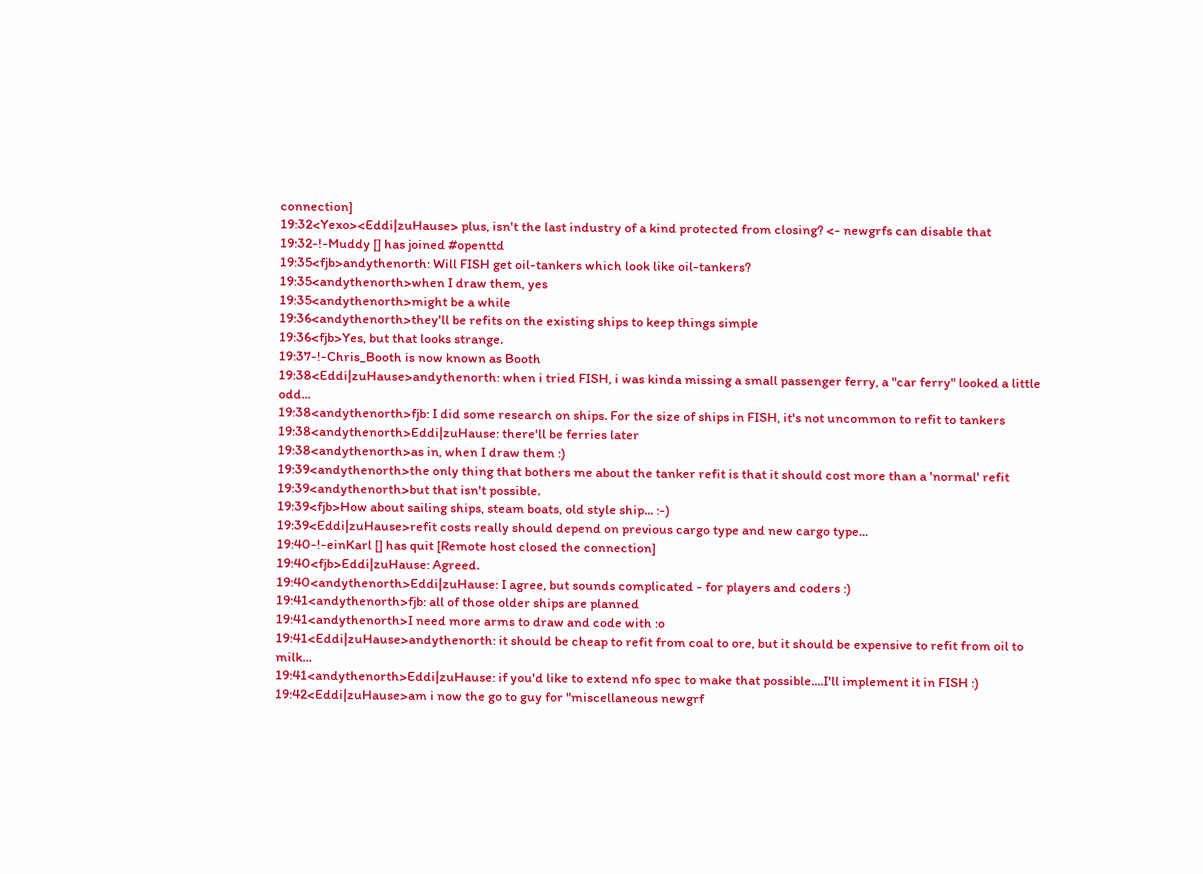connection]
19:32<Yexo><Eddi|zuHause> plus, isn't the last industry of a kind protected from closing? <- newgrfs can disable that
19:32-!-Muddy [] has joined #openttd
19:35<fjb>andythenorth: Will FISH get oil-tankers which look like oil-tankers?
19:35<andythenorth>when I draw them, yes
19:35<andythenorth>might be a while
19:36<andythenorth>they'll be refits on the existing ships to keep things simple
19:36<fjb>Yes, but that looks strange.
19:37-!-Chris_Booth is now known as Booth
19:38<Eddi|zuHause>andythenorth: when i tried FISH, i was kinda missing a small passenger ferry, a "car ferry" looked a little odd...
19:38<andythenorth>fjb: I did some research on ships. For the size of ships in FISH, it's not uncommon to refit to tankers
19:38<andythenorth>Eddi|zuHause: there'll be ferries later
19:38<andythenorth>as in, when I draw them :)
19:39<andythenorth>the only thing that bothers me about the tanker refit is that it should cost more than a 'normal' refit
19:39<andythenorth>but that isn't possible.
19:39<fjb>How about sailing ships, steam boats, old style ship... :-)
19:39<Eddi|zuHause>refit costs really should depend on previous cargo type and new cargo type...
19:40-!-einKarl [] has quit [Remote host closed the connection]
19:40<fjb>Eddi|zuHause: Agreed.
19:40<andythenorth>Eddi|zuHause: I agree, but sounds complicated - for players and coders :)
19:41<andythenorth>fjb: all of those older ships are planned
19:41<andythenorth>I need more arms to draw and code with :o
19:41<Eddi|zuHause>andythenorth: it should be cheap to refit from coal to ore, but it should be expensive to refit from oil to milk...
19:41<andythenorth>Eddi|zuHause: if you'd like to extend nfo spec to make that possible....I'll implement it in FISH :)
19:42<Eddi|zuHause>am i now the go to guy for "miscellaneous newgrf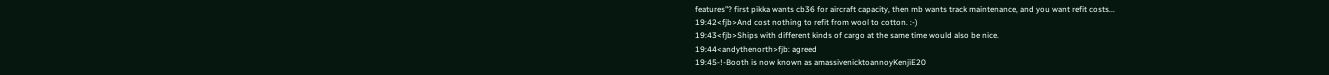features"? first pikka wants cb36 for aircraft capacity, then mb wants track maintenance, and you want refit costs...
19:42<fjb>And cost nothing to refit from wool to cotton. :-)
19:43<fjb>Ships with different kinds of cargo at the same time would also be nice.
19:44<andythenorth>fjb: agreed
19:45-!-Booth is now known as amassivenicktoannoyKenjiE20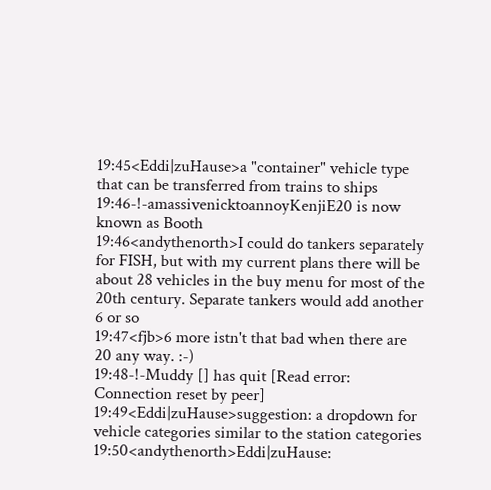19:45<Eddi|zuHause>a "container" vehicle type that can be transferred from trains to ships
19:46-!-amassivenicktoannoyKenjiE20 is now known as Booth
19:46<andythenorth>I could do tankers separately for FISH, but with my current plans there will be about 28 vehicles in the buy menu for most of the 20th century. Separate tankers would add another 6 or so
19:47<fjb>6 more istn't that bad when there are 20 any way. :-)
19:48-!-Muddy [] has quit [Read error: Connection reset by peer]
19:49<Eddi|zuHause>suggestion: a dropdown for vehicle categories similar to the station categories
19:50<andythenorth>Eddi|zuHause: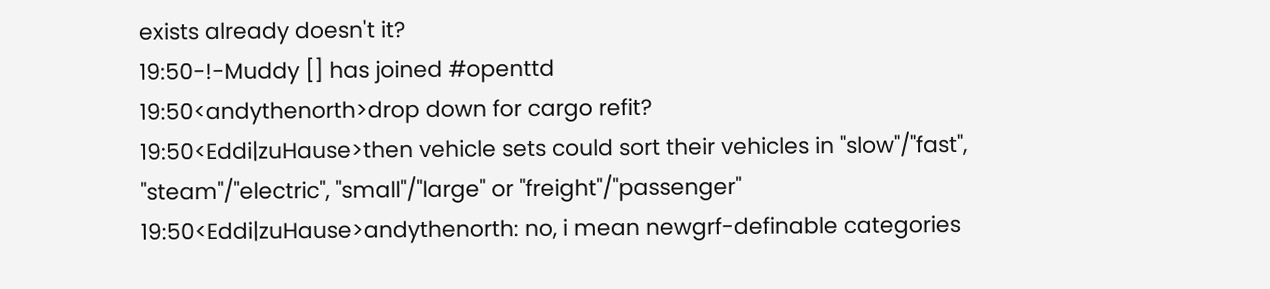exists already doesn't it?
19:50-!-Muddy [] has joined #openttd
19:50<andythenorth>drop down for cargo refit?
19:50<Eddi|zuHause>then vehicle sets could sort their vehicles in "slow"/"fast", "steam"/"electric", "small"/"large" or "freight"/"passenger"
19:50<Eddi|zuHause>andythenorth: no, i mean newgrf-definable categories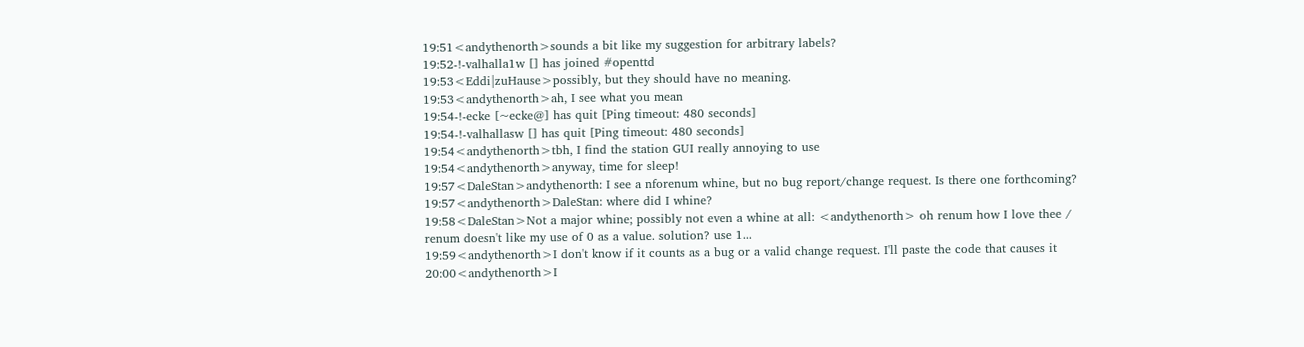19:51<andythenorth>sounds a bit like my suggestion for arbitrary labels?
19:52-!-valhalla1w [] has joined #openttd
19:53<Eddi|zuHause>possibly, but they should have no meaning.
19:53<andythenorth>ah, I see what you mean
19:54-!-ecke [~ecke@] has quit [Ping timeout: 480 seconds]
19:54-!-valhallasw [] has quit [Ping timeout: 480 seconds]
19:54<andythenorth>tbh, I find the station GUI really annoying to use
19:54<andythenorth>anyway, time for sleep!
19:57<DaleStan>andythenorth: I see a nforenum whine, but no bug report/change request. Is there one forthcoming?
19:57<andythenorth>DaleStan: where did I whine?
19:58<DaleStan>Not a major whine; possibly not even a whine at all: <andythenorth> oh renum how I love thee / renum doesn't like my use of 0 as a value. solution? use 1...
19:59<andythenorth>I don't know if it counts as a bug or a valid change request. I'll paste the code that causes it
20:00<andythenorth>I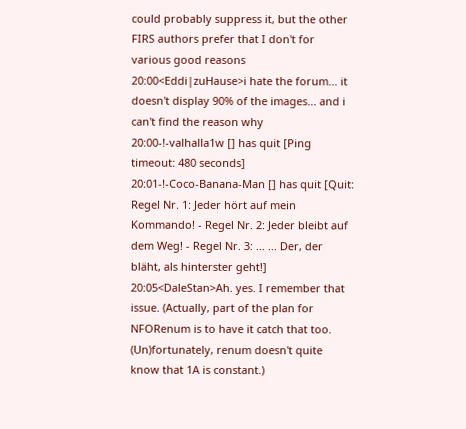could probably suppress it, but the other FIRS authors prefer that I don't for various good reasons
20:00<Eddi|zuHause>i hate the forum... it doesn't display 90% of the images... and i can't find the reason why
20:00-!-valhalla1w [] has quit [Ping timeout: 480 seconds]
20:01-!-Coco-Banana-Man [] has quit [Quit: Regel Nr. 1: Jeder hört auf mein Kommando! - Regel Nr. 2: Jeder bleibt auf dem Weg! - Regel Nr. 3: ... ... Der, der bläht, als hinterster geht!]
20:05<DaleStan>Ah. yes. I remember that issue. (Actually, part of the plan for NFORenum is to have it catch that too. (Un)fortunately, renum doesn't quite know that 1A is constant.)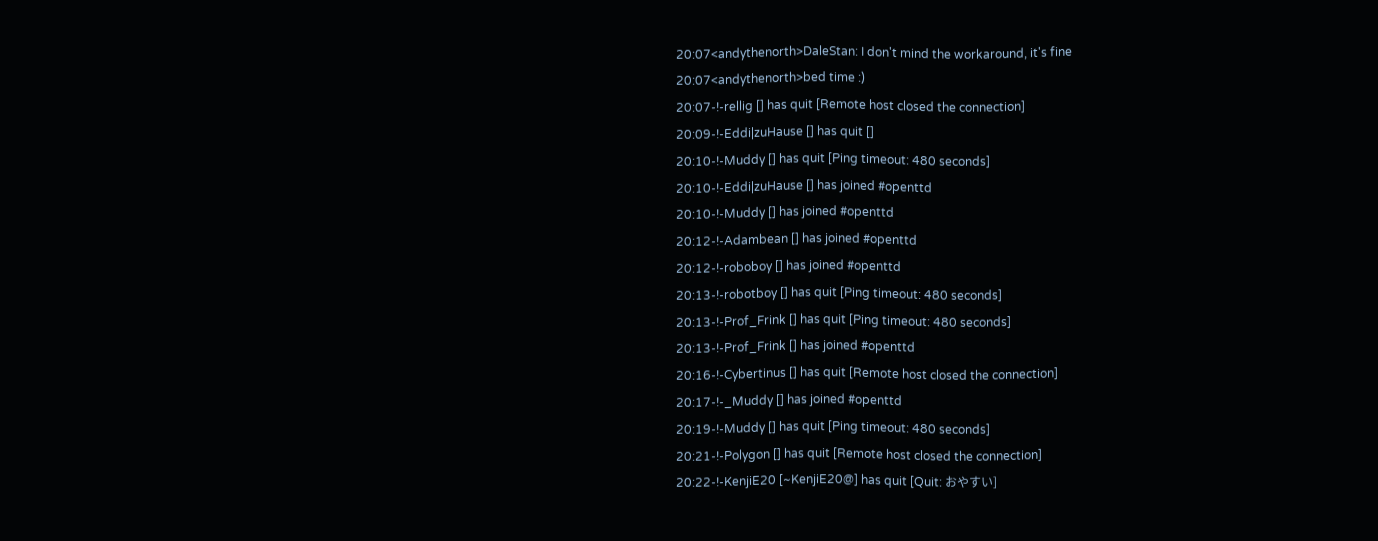20:07<andythenorth>DaleStan: I don't mind the workaround, it's fine
20:07<andythenorth>bed time :)
20:07-!-rellig [] has quit [Remote host closed the connection]
20:09-!-Eddi|zuHause [] has quit []
20:10-!-Muddy [] has quit [Ping timeout: 480 seconds]
20:10-!-Eddi|zuHause [] has joined #openttd
20:10-!-Muddy [] has joined #openttd
20:12-!-Adambean [] has joined #openttd
20:12-!-roboboy [] has joined #openttd
20:13-!-robotboy [] has quit [Ping timeout: 480 seconds]
20:13-!-Prof_Frink [] has quit [Ping timeout: 480 seconds]
20:13-!-Prof_Frink [] has joined #openttd
20:16-!-Cybertinus [] has quit [Remote host closed the connection]
20:17-!-_Muddy [] has joined #openttd
20:19-!-Muddy [] has quit [Ping timeout: 480 seconds]
20:21-!-Polygon [] has quit [Remote host closed the connection]
20:22-!-KenjiE20 [~KenjiE20@] has quit [Quit: おやすい]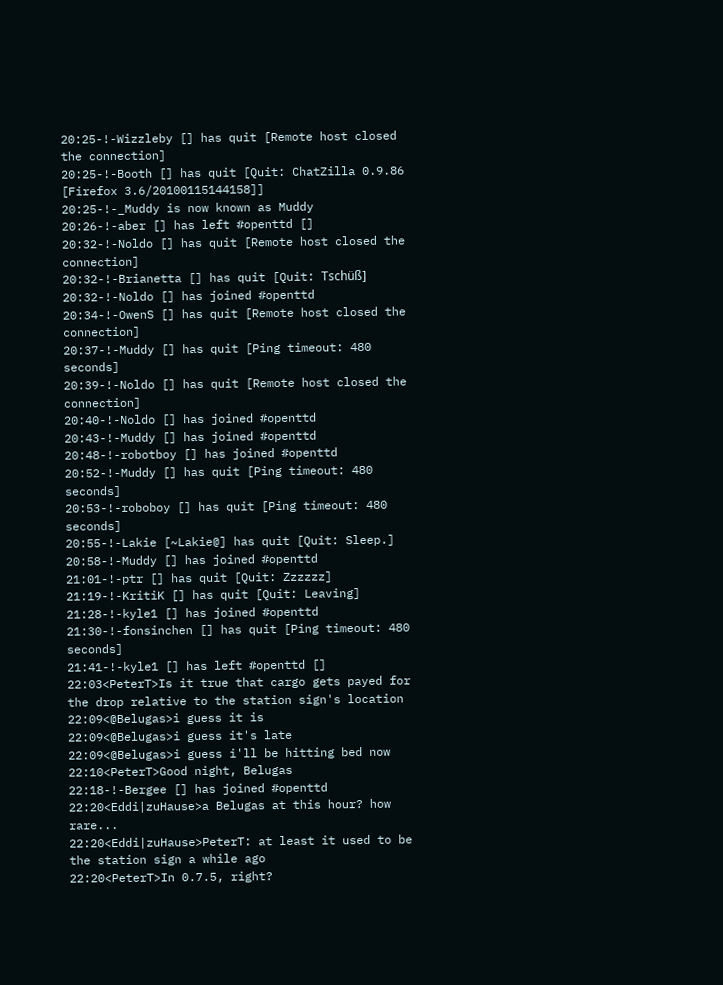20:25-!-Wizzleby [] has quit [Remote host closed the connection]
20:25-!-Booth [] has quit [Quit: ChatZilla 0.9.86 [Firefox 3.6/20100115144158]]
20:25-!-_Muddy is now known as Muddy
20:26-!-aber [] has left #openttd []
20:32-!-Noldo [] has quit [Remote host closed the connection]
20:32-!-Brianetta [] has quit [Quit: Tschüß]
20:32-!-Noldo [] has joined #openttd
20:34-!-OwenS [] has quit [Remote host closed the connection]
20:37-!-Muddy [] has quit [Ping timeout: 480 seconds]
20:39-!-Noldo [] has quit [Remote host closed the connection]
20:40-!-Noldo [] has joined #openttd
20:43-!-Muddy [] has joined #openttd
20:48-!-robotboy [] has joined #openttd
20:52-!-Muddy [] has quit [Ping timeout: 480 seconds]
20:53-!-roboboy [] has quit [Ping timeout: 480 seconds]
20:55-!-Lakie [~Lakie@] has quit [Quit: Sleep.]
20:58-!-Muddy [] has joined #openttd
21:01-!-ptr [] has quit [Quit: Zzzzzz]
21:19-!-KritiK [] has quit [Quit: Leaving]
21:28-!-kyle1 [] has joined #openttd
21:30-!-fonsinchen [] has quit [Ping timeout: 480 seconds]
21:41-!-kyle1 [] has left #openttd []
22:03<PeterT>Is it true that cargo gets payed for the drop relative to the station sign's location
22:09<@Belugas>i guess it is
22:09<@Belugas>i guess it's late
22:09<@Belugas>i guess i'll be hitting bed now
22:10<PeterT>Good night, Belugas
22:18-!-Bergee [] has joined #openttd
22:20<Eddi|zuHause>a Belugas at this hour? how rare...
22:20<Eddi|zuHause>PeterT: at least it used to be the station sign a while ago
22:20<PeterT>In 0.7.5, right?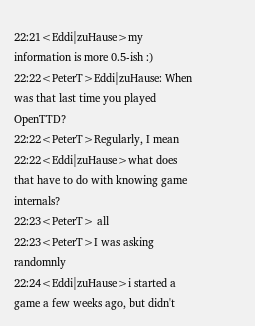22:21<Eddi|zuHause>my information is more 0.5-ish :)
22:22<PeterT>Eddi|zuHause: When was that last time you played OpenTTD?
22:22<PeterT>Regularly, I mean
22:22<Eddi|zuHause>what does that have to do with knowing game internals?
22:23<PeterT> all
22:23<PeterT>I was asking randomnly
22:24<Eddi|zuHause>i started a game a few weeks ago, but didn't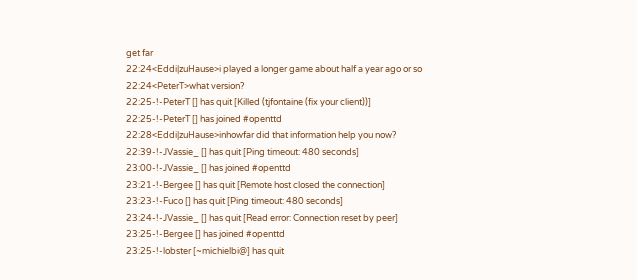get far
22:24<Eddi|zuHause>i played a longer game about half a year ago or so
22:24<PeterT>what version?
22:25-!-PeterT [] has quit [Killed (tjfontaine (fix your client))]
22:25-!-PeterT [] has joined #openttd
22:28<Eddi|zuHause>inhowfar did that information help you now?
22:39-!-JVassie_ [] has quit [Ping timeout: 480 seconds]
23:00-!-JVassie_ [] has joined #openttd
23:21-!-Bergee [] has quit [Remote host closed the connection]
23:23-!-Fuco [] has quit [Ping timeout: 480 seconds]
23:24-!-JVassie_ [] has quit [Read error: Connection reset by peer]
23:25-!-Bergee [] has joined #openttd
23:25-!-lobster [~michielbi@] has quit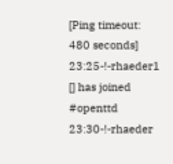[Ping timeout: 480 seconds]
23:25-!-rhaeder1 [] has joined #openttd
23:30-!-rhaeder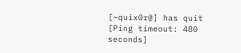[~quix0r@] has quit [Ping timeout: 480 seconds]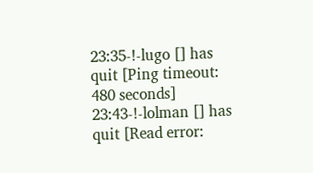23:35-!-lugo [] has quit [Ping timeout: 480 seconds]
23:43-!-lolman [] has quit [Read error: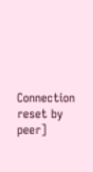Connection reset by peer]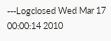---Logclosed Wed Mar 17 00:00:14 2010